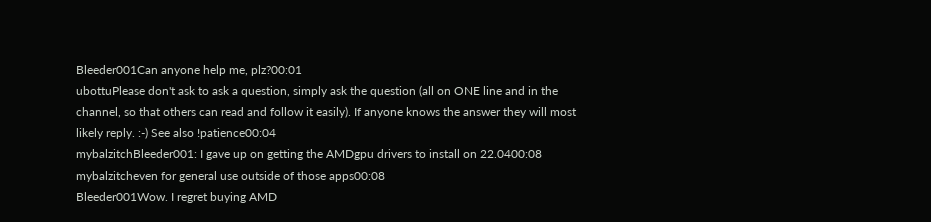Bleeder001Can anyone help me, plz?00:01
ubottuPlease don't ask to ask a question, simply ask the question (all on ONE line and in the channel, so that others can read and follow it easily). If anyone knows the answer they will most likely reply. :-) See also !patience00:04
mybalzitchBleeder001: I gave up on getting the AMDgpu drivers to install on 22.0400:08
mybalzitcheven for general use outside of those apps00:08
Bleeder001Wow. I regret buying AMD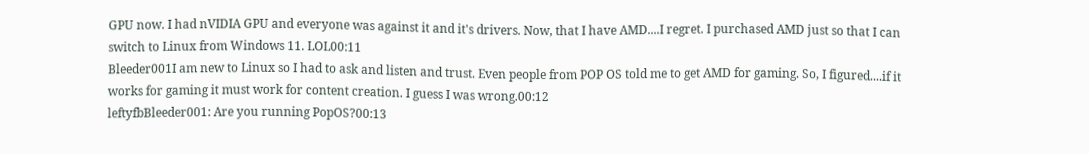GPU now. I had nVIDIA GPU and everyone was against it and it's drivers. Now, that I have AMD....I regret. I purchased AMD just so that I can switch to Linux from Windows 11. LOL00:11
Bleeder001I am new to Linux so I had to ask and listen and trust. Even people from POP OS told me to get AMD for gaming. So, I figured....if it works for gaming it must work for content creation. I guess I was wrong.00:12
leftyfbBleeder001: Are you running PopOS?00:13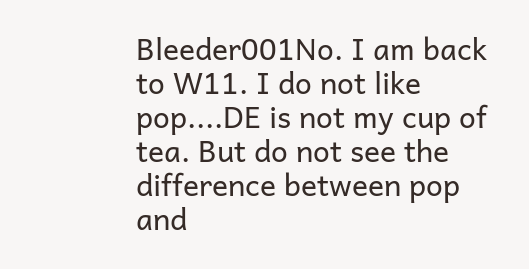Bleeder001No. I am back to W11. I do not like pop....DE is not my cup of tea. But do not see the difference between pop and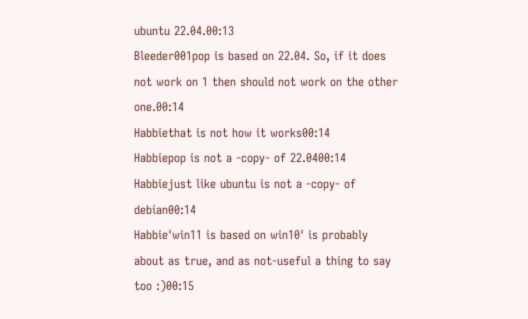ubuntu 22.04.00:13
Bleeder001pop is based on 22.04. So, if it does not work on 1 then should not work on the other one.00:14
Habbiethat is not how it works00:14
Habbiepop is not a -copy- of 22.0400:14
Habbiejust like ubuntu is not a -copy- of debian00:14
Habbie'win11 is based on win10' is probably about as true, and as not-useful a thing to say too :)00:15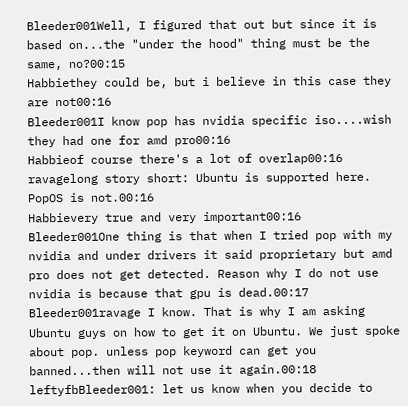Bleeder001Well, I figured that out but since it is based on...the "under the hood" thing must be the same, no?00:15
Habbiethey could be, but i believe in this case they are not00:16
Bleeder001I know pop has nvidia specific iso....wish they had one for amd pro00:16
Habbieof course there's a lot of overlap00:16
ravagelong story short: Ubuntu is supported here. PopOS is not.00:16
Habbievery true and very important00:16
Bleeder001One thing is that when I tried pop with my nvidia and under drivers it said proprietary but amd pro does not get detected. Reason why I do not use nvidia is because that gpu is dead.00:17
Bleeder001ravage I know. That is why I am asking Ubuntu guys on how to get it on Ubuntu. We just spoke about pop. unless pop keyword can get you banned...then will not use it again.00:18
leftyfbBleeder001: let us know when you decide to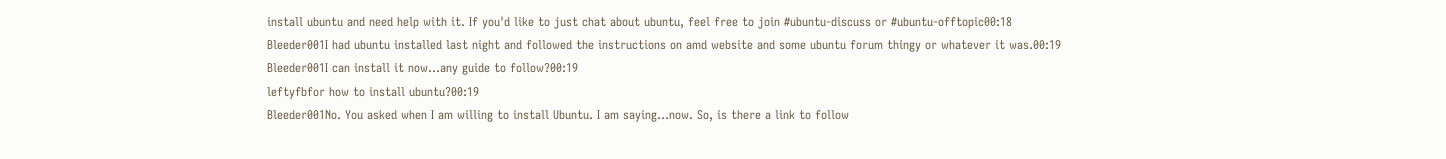install ubuntu and need help with it. If you'd like to just chat about ubuntu, feel free to join #ubuntu-discuss or #ubuntu-offtopic00:18
Bleeder001I had ubuntu installed last night and followed the instructions on amd website and some ubuntu forum thingy or whatever it was.00:19
Bleeder001I can install it now...any guide to follow?00:19
leftyfbfor how to install ubuntu?00:19
Bleeder001No. You asked when I am willing to install Ubuntu. I am saying...now. So, is there a link to follow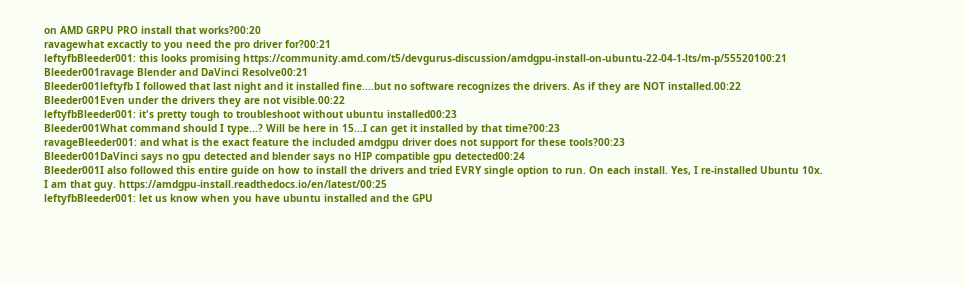on AMD GRPU PRO install that works?00:20
ravagewhat excactly to you need the pro driver for?00:21
leftyfbBleeder001: this looks promising https://community.amd.com/t5/devgurus-discussion/amdgpu-install-on-ubuntu-22-04-1-lts/m-p/55520100:21
Bleeder001ravage Blender and DaVinci Resolve00:21
Bleeder001leftyfb I followed that last night and it installed fine....but no software recognizes the drivers. As if they are NOT installed.00:22
Bleeder001Even under the drivers they are not visible.00:22
leftyfbBleeder001: it's pretty tough to troubleshoot without ubuntu installed00:23
Bleeder001What command should I type...? Will be here in 15...I can get it installed by that time?00:23
ravageBleeder001: and what is the exact feature the included amdgpu driver does not support for these tools?00:23
Bleeder001DaVinci says no gpu detected and blender says no HIP compatible gpu detected00:24
Bleeder001I also followed this entire guide on how to install the drivers and tried EVRY single option to run. On each install. Yes, I re-installed Ubuntu 10x. I am that guy. https://amdgpu-install.readthedocs.io/en/latest/00:25
leftyfbBleeder001: let us know when you have ubuntu installed and the GPU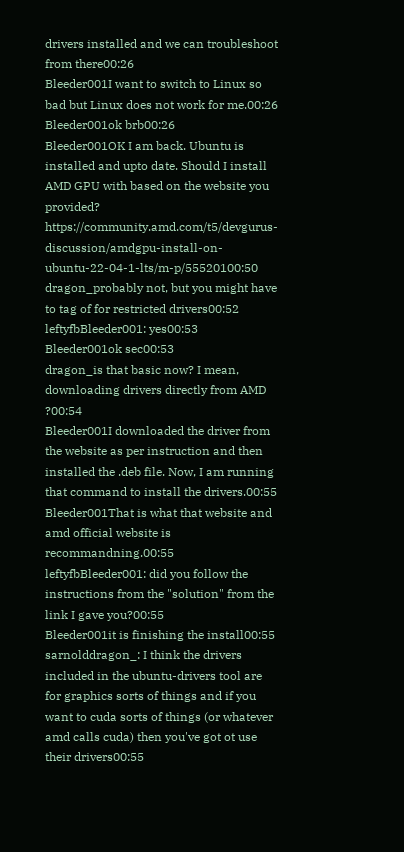drivers installed and we can troubleshoot from there00:26
Bleeder001I want to switch to Linux so bad but Linux does not work for me.00:26
Bleeder001ok brb00:26
Bleeder001OK I am back. Ubuntu is installed and upto date. Should I install AMD GPU with based on the website you provided? https://community.amd.com/t5/devgurus-discussion/amdgpu-install-on-ubuntu-22-04-1-lts/m-p/55520100:50
dragon_probably not, but you might have to tag of for restricted drivers00:52
leftyfbBleeder001: yes00:53
Bleeder001ok sec00:53
dragon_is that basic now? I mean, downloading drivers directly from AMD ?00:54
Bleeder001I downloaded the driver from the website as per instruction and then installed the .deb file. Now, I am running that command to install the drivers.00:55
Bleeder001That is what that website and amd official website is recommandning.00:55
leftyfbBleeder001: did you follow the instructions from the "solution" from the link I gave you?00:55
Bleeder001it is finishing the install00:55
sarnolddragon_: I think the drivers included in the ubuntu-drivers tool are for graphics sorts of things and if you want to cuda sorts of things (or whatever amd calls cuda) then you've got ot use their drivers00:55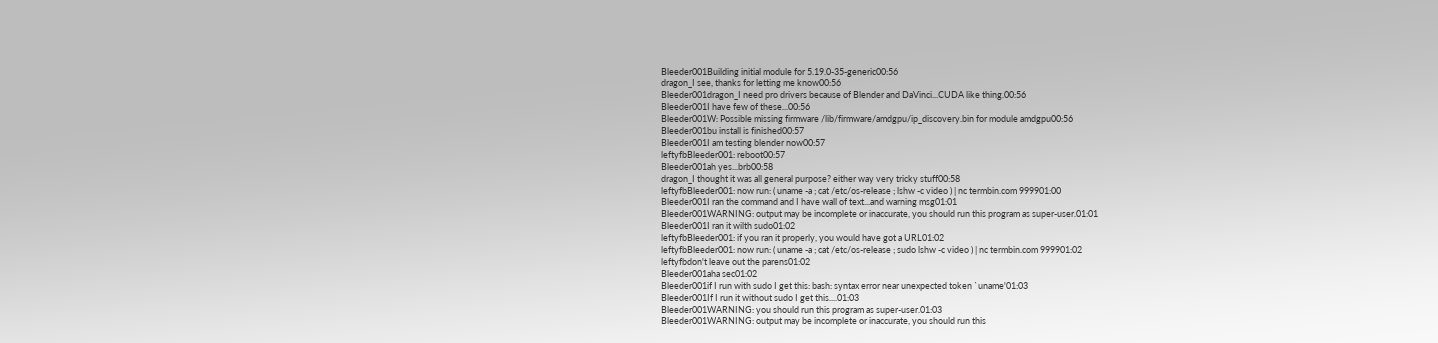Bleeder001Building initial module for 5.19.0-35-generic00:56
dragon_I see, thanks for letting me know00:56
Bleeder001dragon_I need pro drivers because of Blender and DaVinci...CUDA like thing.00:56
Bleeder001I have few of these...00:56
Bleeder001W: Possible missing firmware /lib/firmware/amdgpu/ip_discovery.bin for module amdgpu00:56
Bleeder001bu install is finished00:57
Bleeder001I am testing blender now00:57
leftyfbBleeder001: reboot00:57
Bleeder001ah yes...brb00:58
dragon_I thought it was all general purpose? either way very tricky stuff00:58
leftyfbBleeder001: now run: ( uname -a ; cat /etc/os-release ; lshw -c video ) | nc termbin.com 999901:00
Bleeder001I ran the command and I have wall of text...and warning msg01:01
Bleeder001WARNING: output may be incomplete or inaccurate, you should run this program as super-user.01:01
Bleeder001I ran it wilth sudo01:02
leftyfbBleeder001: if you ran it properly, you would have got a URL01:02
leftyfbBleeder001: now run: ( uname -a ; cat /etc/os-release ; sudo lshw -c video ) | nc termbin.com 999901:02
leftyfbdon't leave out the parens01:02
Bleeder001aha sec01:02
Bleeder001if I run with sudo I get this: bash: syntax error near unexpected token `uname'01:03
Bleeder001If I run it without sudo I get this....01:03
Bleeder001WARNING: you should run this program as super-user.01:03
Bleeder001WARNING: output may be incomplete or inaccurate, you should run this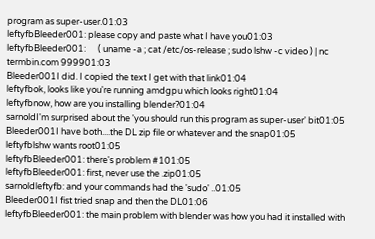program as super-user.01:03
leftyfbBleeder001: please copy and paste what I have you01:03
leftyfbBleeder001:      ( uname -a ; cat /etc/os-release ; sudo lshw -c video ) | nc termbin.com 999901:03
Bleeder001I did. I copied the text I get with that link01:04
leftyfbok, looks like you're running amdgpu which looks right01:04
leftyfbnow, how are you installing blender?01:04
sarnoldI'm surprised about the 'you should run this program as super-user' bit01:05
Bleeder001I have both....the DL zip file or whatever and the snap01:05
leftyfblshw wants root01:05
leftyfbBleeder001: there's problem #101:05
leftyfbBleeder001: first, never use the .zip01:05
sarnoldleftyfb: and your commands had the 'sudo' ..01:05
Bleeder001I fist tried snap and then the DL01:06
leftyfbBleeder001: the main problem with blender was how you had it installed with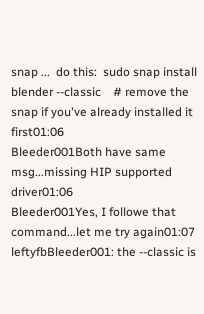snap ...  do this:  sudo snap install blender --classic    # remove the snap if you've already installed it first01:06
Bleeder001Both have same msg...missing HIP supported driver01:06
Bleeder001Yes, I followe that command...let me try again01:07
leftyfbBleeder001: the --classic is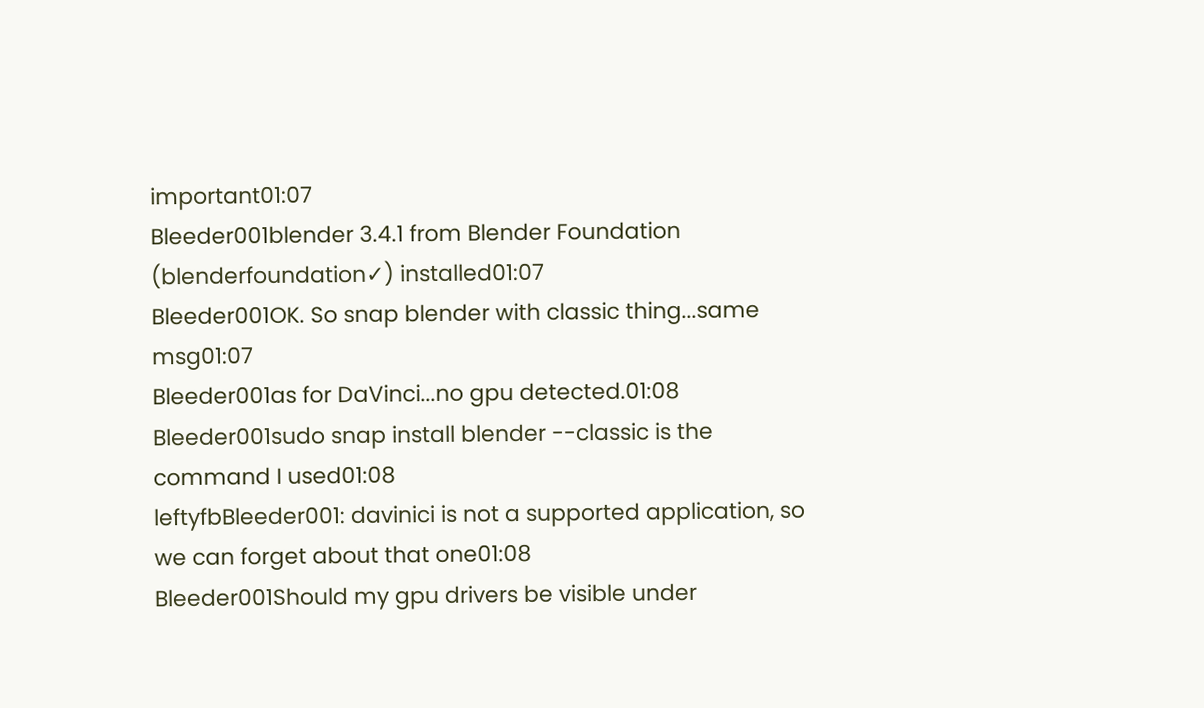important01:07
Bleeder001blender 3.4.1 from Blender Foundation (blenderfoundation✓) installed01:07
Bleeder001OK. So snap blender with classic thing...same msg01:07
Bleeder001as for DaVinci...no gpu detected.01:08
Bleeder001sudo snap install blender --classic is the command I used01:08
leftyfbBleeder001: davinici is not a supported application, so we can forget about that one01:08
Bleeder001Should my gpu drivers be visible under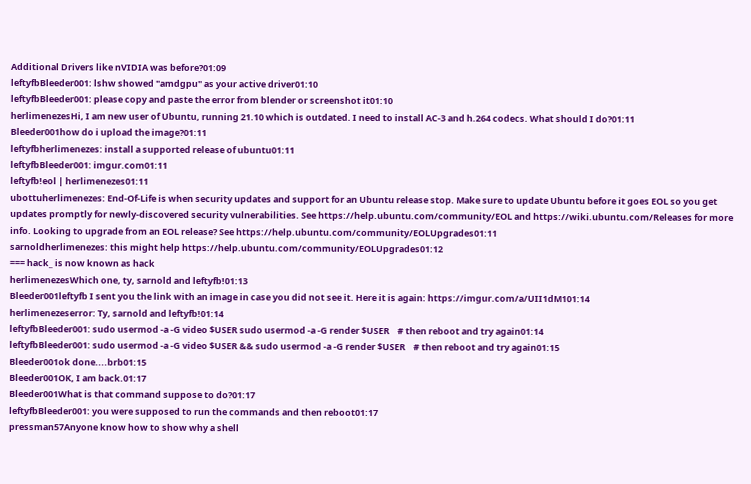Additional Drivers like nVIDIA was before?01:09
leftyfbBleeder001: lshw showed "amdgpu" as your active driver01:10
leftyfbBleeder001: please copy and paste the error from blender or screenshot it01:10
herlimenezesHi, I am new user of Ubuntu, running 21.10 which is outdated. I need to install AC-3 and h.264 codecs. What should I do?01:11
Bleeder001how do i upload the image?01:11
leftyfbherlimenezes: install a supported release of ubuntu01:11
leftyfbBleeder001: imgur.com01:11
leftyfb!eol | herlimenezes01:11
ubottuherlimenezes: End-Of-Life is when security updates and support for an Ubuntu release stop. Make sure to update Ubuntu before it goes EOL so you get updates promptly for newly-discovered security vulnerabilities. See https://help.ubuntu.com/community/EOL and https://wiki.ubuntu.com/Releases for more info. Looking to upgrade from an EOL release? See https://help.ubuntu.com/community/EOLUpgrades01:11
sarnoldherlimenezes: this might help https://help.ubuntu.com/community/EOLUpgrades01:12
=== hack_ is now known as hack
herlimenezesWhich one, ty, sarnold and leftyfb!01:13
Bleeder001leftyfb I sent you the link with an image in case you did not see it. Here it is again: https://imgur.com/a/UII1dM101:14
herlimenezeserror: Ty, sarnold and leftyfb!01:14
leftyfbBleeder001: sudo usermod -a -G video $USER sudo usermod -a -G render $USER    # then reboot and try again01:14
leftyfbBleeder001: sudo usermod -a -G video $USER && sudo usermod -a -G render $USER    # then reboot and try again01:15
Bleeder001ok done....brb01:15
Bleeder001OK, I am back.01:17
Bleeder001What is that command suppose to do?01:17
leftyfbBleeder001: you were supposed to run the commands and then reboot01:17
pressman57Anyone know how to show why a shell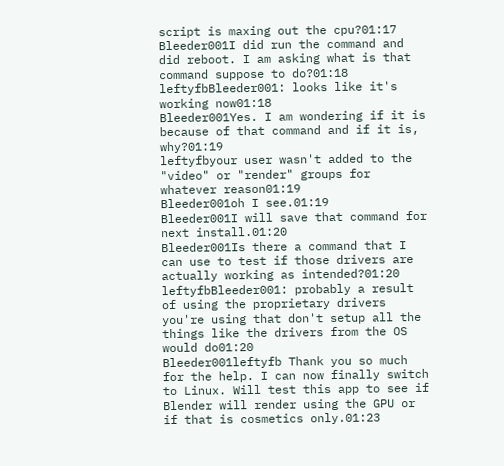script is maxing out the cpu?01:17
Bleeder001I did run the command and did reboot. I am asking what is that command suppose to do?01:18
leftyfbBleeder001: looks like it's working now01:18
Bleeder001Yes. I am wondering if it is because of that command and if it is, why?01:19
leftyfbyour user wasn't added to the "video" or "render" groups for whatever reason01:19
Bleeder001oh I see.01:19
Bleeder001I will save that command for next install.01:20
Bleeder001Is there a command that I can use to test if those drivers are actually working as intended?01:20
leftyfbBleeder001: probably a result of using the proprietary drivers you're using that don't setup all the things like the drivers from the OS would do01:20
Bleeder001leftyfb Thank you so much for the help. I can now finally switch to Linux. Will test this app to see if Blender will render using the GPU or if that is cosmetics only.01:23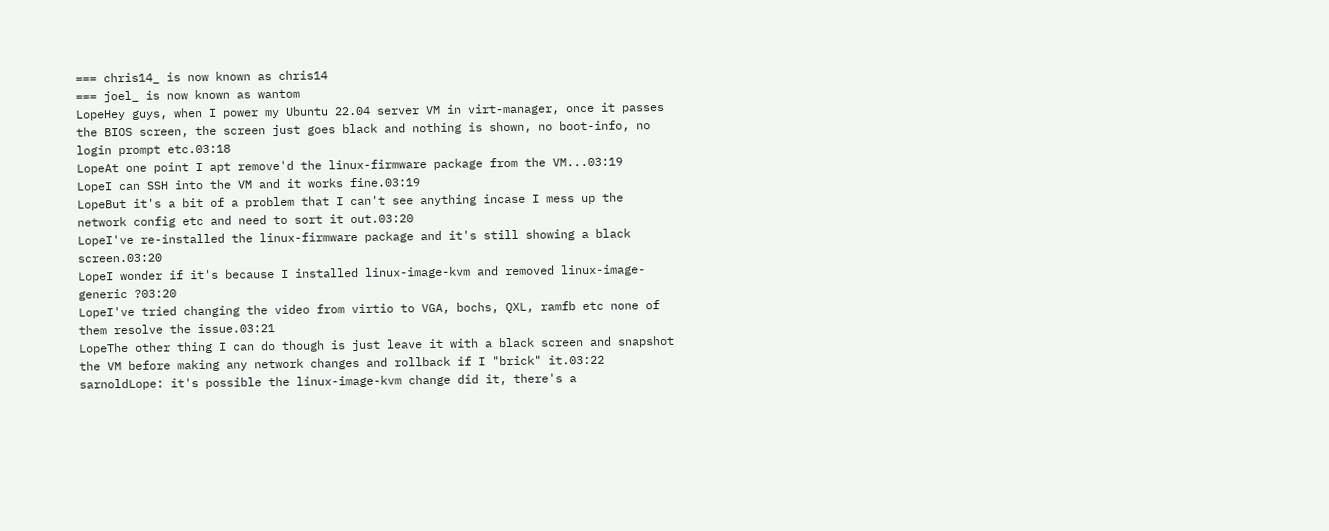=== chris14_ is now known as chris14
=== joel_ is now known as wantom
LopeHey guys, when I power my Ubuntu 22.04 server VM in virt-manager, once it passes the BIOS screen, the screen just goes black and nothing is shown, no boot-info, no login prompt etc.03:18
LopeAt one point I apt remove'd the linux-firmware package from the VM...03:19
LopeI can SSH into the VM and it works fine.03:19
LopeBut it's a bit of a problem that I can't see anything incase I mess up the network config etc and need to sort it out.03:20
LopeI've re-installed the linux-firmware package and it's still showing a black screen.03:20
LopeI wonder if it's because I installed linux-image-kvm and removed linux-image-generic ?03:20
LopeI've tried changing the video from virtio to VGA, bochs, QXL, ramfb etc none of them resolve the issue.03:21
LopeThe other thing I can do though is just leave it with a black screen and snapshot the VM before making any network changes and rollback if I "brick" it.03:22
sarnoldLope: it's possible the linux-image-kvm change did it, there's a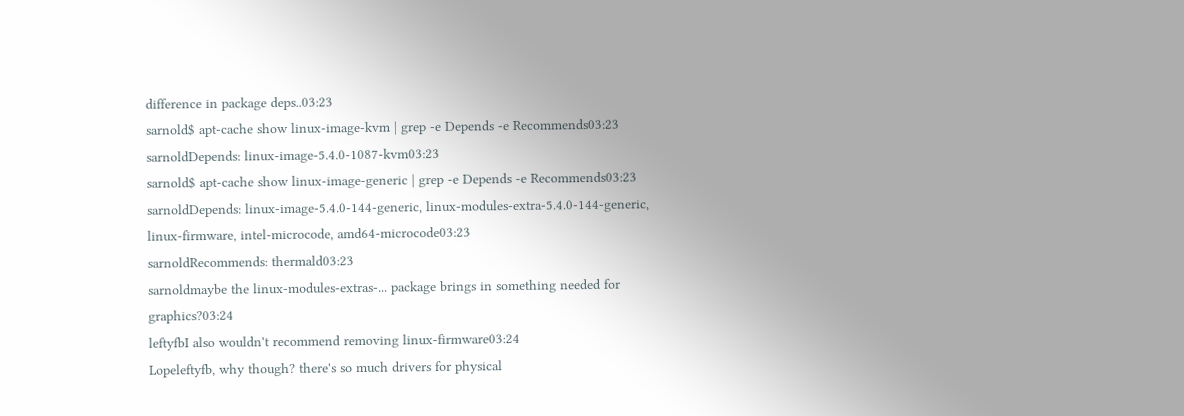difference in package deps..03:23
sarnold$ apt-cache show linux-image-kvm | grep -e Depends -e Recommends03:23
sarnoldDepends: linux-image-5.4.0-1087-kvm03:23
sarnold$ apt-cache show linux-image-generic | grep -e Depends -e Recommends03:23
sarnoldDepends: linux-image-5.4.0-144-generic, linux-modules-extra-5.4.0-144-generic, linux-firmware, intel-microcode, amd64-microcode03:23
sarnoldRecommends: thermald03:23
sarnoldmaybe the linux-modules-extras-... package brings in something needed for graphics?03:24
leftyfbI also wouldn't recommend removing linux-firmware03:24
Lopeleftyfb, why though? there's so much drivers for physical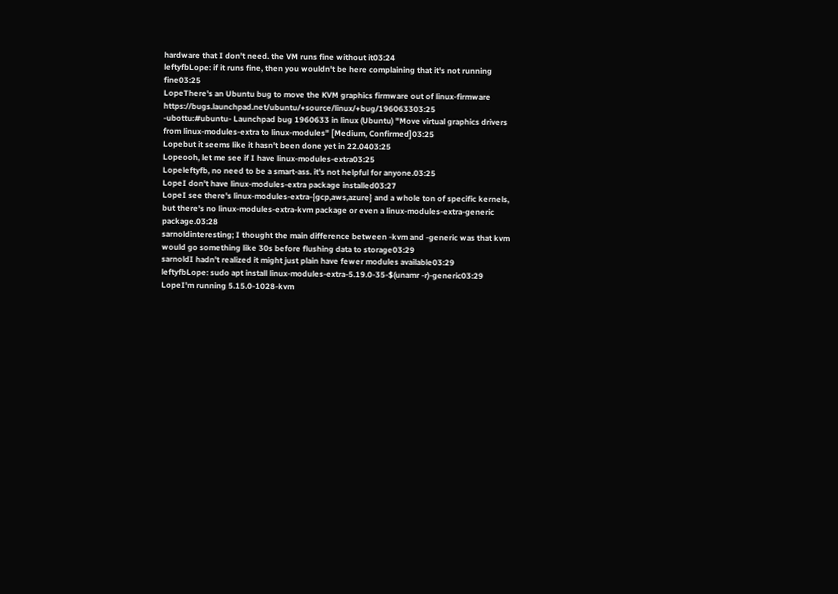hardware that I don't need. the VM runs fine without it03:24
leftyfbLope: if it runs fine, then you wouldn't be here complaining that it's not running fine03:25
LopeThere's an Ubuntu bug to move the KVM graphics firmware out of linux-firmware https://bugs.launchpad.net/ubuntu/+source/linux/+bug/196063303:25
-ubottu:#ubuntu- Launchpad bug 1960633 in linux (Ubuntu) "Move virtual graphics drivers from linux-modules-extra to linux-modules" [Medium, Confirmed]03:25
Lopebut it seems like it hasn't been done yet in 22.0403:25
Lopeooh, let me see if I have linux-modules-extra03:25
Lopeleftyfb, no need to be a smart-ass. it's not helpful for anyone.03:25
LopeI don't have linux-modules-extra package installed03:27
LopeI see there's linux-modules-extra-{gcp,aws,azure} and a whole ton of specific kernels, but there's no linux-modules-extra-kvm package or even a linux-modules-extra-generic package.03:28
sarnoldinteresting; I thought the main difference between -kvm and -generic was that kvm would go something like 30s before flushing data to storage03:29
sarnoldI hadn't realized it might just plain have fewer modules available03:29
leftyfbLope: sudo apt install linux-modules-extra-5.19.0-35-$(unamr -r)-generic03:29
LopeI'm running 5.15.0-1028-kvm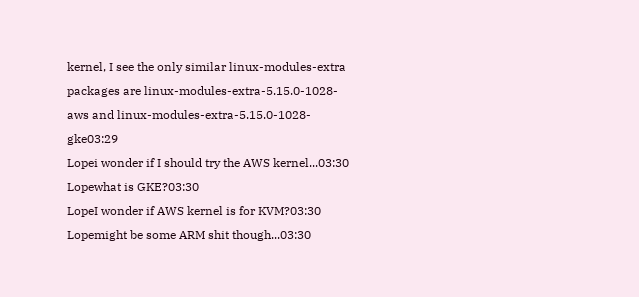kernel, I see the only similar linux-modules-extra packages are linux-modules-extra-5.15.0-1028-aws and linux-modules-extra-5.15.0-1028-gke03:29
Lopei wonder if I should try the AWS kernel...03:30
Lopewhat is GKE?03:30
LopeI wonder if AWS kernel is for KVM?03:30
Lopemight be some ARM shit though...03:30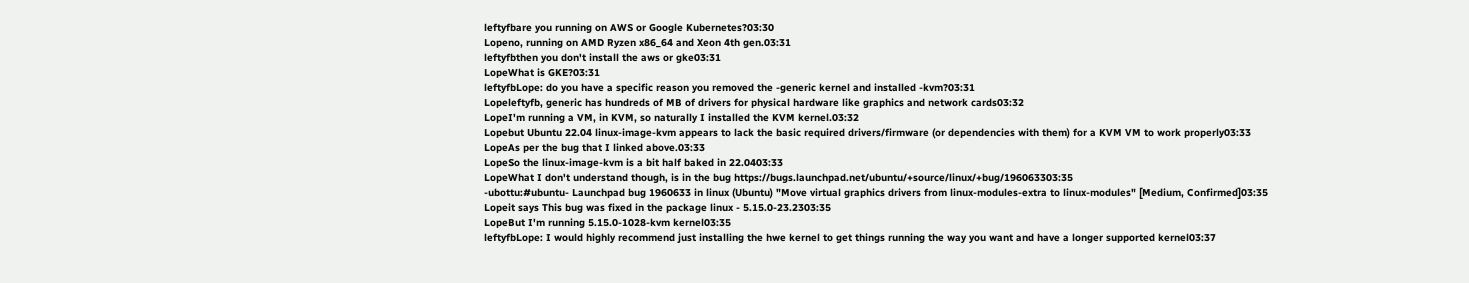leftyfbare you running on AWS or Google Kubernetes?03:30
Lopeno, running on AMD Ryzen x86_64 and Xeon 4th gen.03:31
leftyfbthen you don't install the aws or gke03:31
LopeWhat is GKE?03:31
leftyfbLope: do you have a specific reason you removed the -generic kernel and installed -kvm?03:31
Lopeleftyfb, generic has hundreds of MB of drivers for physical hardware like graphics and network cards03:32
LopeI'm running a VM, in KVM, so naturally I installed the KVM kernel.03:32
Lopebut Ubuntu 22.04 linux-image-kvm appears to lack the basic required drivers/firmware (or dependencies with them) for a KVM VM to work properly03:33
LopeAs per the bug that I linked above.03:33
LopeSo the linux-image-kvm is a bit half baked in 22.0403:33
LopeWhat I don't understand though, is in the bug https://bugs.launchpad.net/ubuntu/+source/linux/+bug/196063303:35
-ubottu:#ubuntu- Launchpad bug 1960633 in linux (Ubuntu) "Move virtual graphics drivers from linux-modules-extra to linux-modules" [Medium, Confirmed]03:35
Lopeit says This bug was fixed in the package linux - 5.15.0-23.2303:35
LopeBut I'm running 5.15.0-1028-kvm kernel03:35
leftyfbLope: I would highly recommend just installing the hwe kernel to get things running the way you want and have a longer supported kernel03:37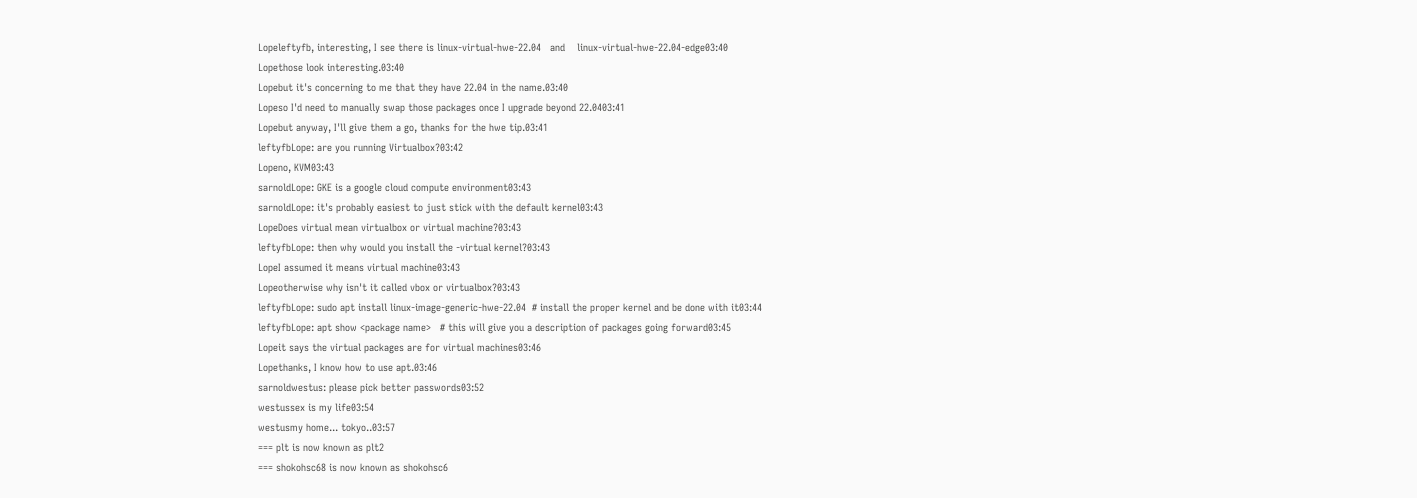Lopeleftyfb, interesting, I see there is linux-virtual-hwe-22.04   and    linux-virtual-hwe-22.04-edge03:40
Lopethose look interesting.03:40
Lopebut it's concerning to me that they have 22.04 in the name.03:40
Lopeso I'd need to manually swap those packages once I upgrade beyond 22.0403:41
Lopebut anyway, I'll give them a go, thanks for the hwe tip.03:41
leftyfbLope: are you running Virtualbox?03:42
Lopeno, KVM03:43
sarnoldLope: GKE is a google cloud compute environment03:43
sarnoldLope: it's probably easiest to just stick with the default kernel03:43
LopeDoes virtual mean virtualbox or virtual machine?03:43
leftyfbLope: then why would you install the -virtual kernel?03:43
LopeI assumed it means virtual machine03:43
Lopeotherwise why isn't it called vbox or virtualbox?03:43
leftyfbLope: sudo apt install linux-image-generic-hwe-22.04  # install the proper kernel and be done with it03:44
leftyfbLope: apt show <package name>   # this will give you a description of packages going forward03:45
Lopeit says the virtual packages are for virtual machines03:46
Lopethanks, I know how to use apt.03:46
sarnoldwestus: please pick better passwords03:52
westussex is my life03:54
westusmy home... tokyo..03:57
=== plt is now known as plt2
=== shokohsc68 is now known as shokohsc6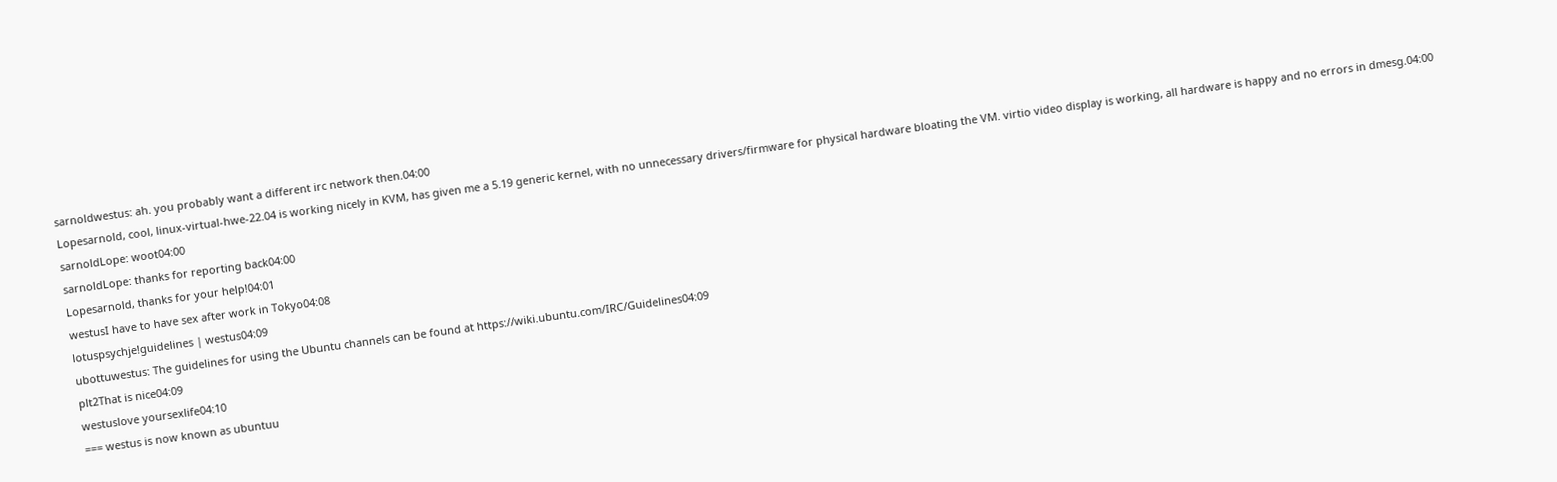sarnoldwestus: ah. you probably want a different irc network then.04:00
Lopesarnold, cool, linux-virtual-hwe-22.04 is working nicely in KVM, has given me a 5.19 generic kernel, with no unnecessary drivers/firmware for physical hardware bloating the VM. virtio video display is working, all hardware is happy and no errors in dmesg.04:00
sarnoldLope: woot04:00
sarnoldLope: thanks for reporting back04:00
Lopesarnold, thanks for your help!04:01
westusI have to have sex after work in Tokyo04:08
lotuspsychje!guidelines | westus04:09
ubottuwestus: The guidelines for using the Ubuntu channels can be found at https://wiki.ubuntu.com/IRC/Guidelines04:09
plt2That is nice04:09
westuslove yoursexlife04:10
=== westus is now known as ubuntuu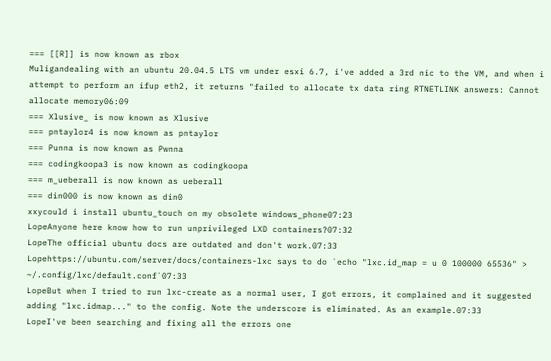=== [[R]] is now known as rbox
Muligandealing with an ubuntu 20.04.5 LTS vm under esxi 6.7, i've added a 3rd nic to the VM, and when i attempt to perform an ifup eth2, it returns "failed to allocate tx data ring RTNETLINK answers: Cannot allocate memory06:09
=== Xlusive_ is now known as Xlusive
=== pntaylor4 is now known as pntaylor
=== Punna is now known as Pwnna
=== codingkoopa3 is now known as codingkoopa
=== m_ueberall is now known as ueberall
=== din000 is now known as din0
xxycould i install ubuntu_touch on my obsolete windows_phone07:23
LopeAnyone here know how to run unprivileged LXD containers?07:32
LopeThe official ubuntu docs are outdated and don't work.07:33
Lopehttps://ubuntu.com/server/docs/containers-lxc says to do `echo "lxc.id_map = u 0 100000 65536" > ~/.config/lxc/default.conf`07:33
LopeBut when I tried to run lxc-create as a normal user, I got errors, it complained and it suggested adding "lxc.idmap..." to the config. Note the underscore is eliminated. As an example.07:33
LopeI've been searching and fixing all the errors one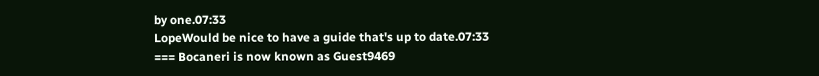by one.07:33
LopeWould be nice to have a guide that's up to date.07:33
=== Bocaneri is now known as Guest9469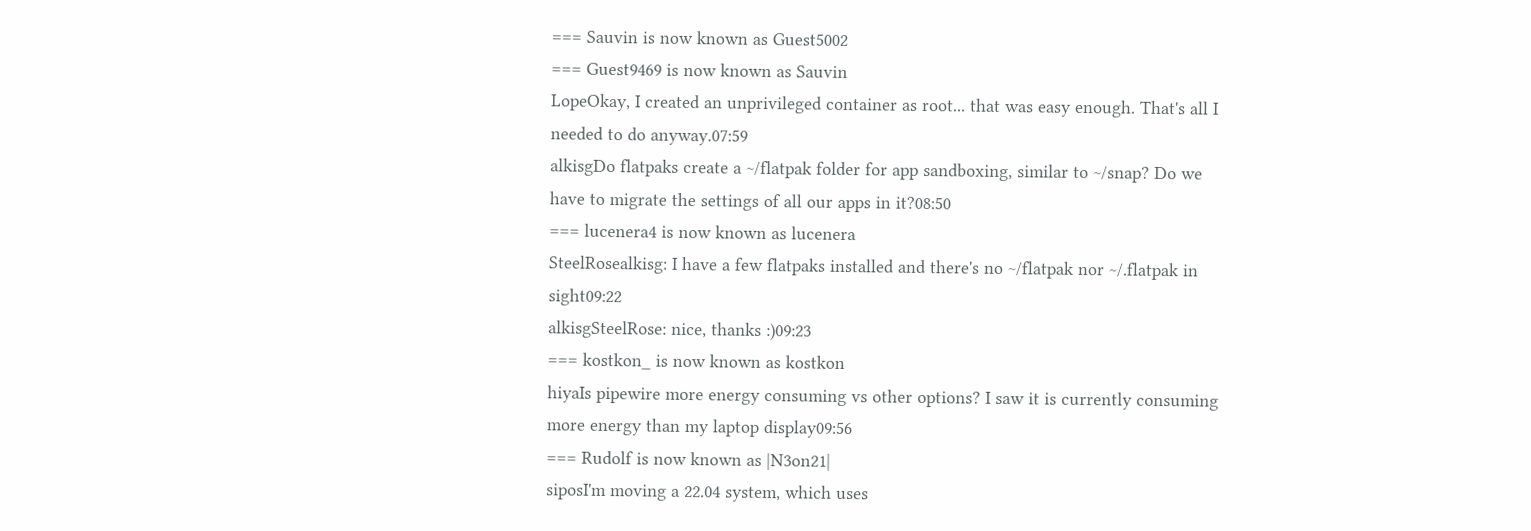=== Sauvin is now known as Guest5002
=== Guest9469 is now known as Sauvin
LopeOkay, I created an unprivileged container as root... that was easy enough. That's all I needed to do anyway.07:59
alkisgDo flatpaks create a ~/flatpak folder for app sandboxing, similar to ~/snap? Do we have to migrate the settings of all our apps in it?08:50
=== lucenera4 is now known as lucenera
SteelRosealkisg: I have a few flatpaks installed and there's no ~/flatpak nor ~/.flatpak in sight09:22
alkisgSteelRose: nice, thanks :)09:23
=== kostkon_ is now known as kostkon
hiyaIs pipewire more energy consuming vs other options? I saw it is currently consuming more energy than my laptop display09:56
=== Rudolf is now known as |N3on21|
siposI'm moving a 22.04 system, which uses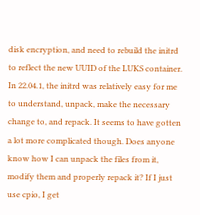disk encryption, and need to rebuild the initrd to reflect the new UUID of the LUKS container. In 22.04.1, the initrd was relatively easy for me to understand, unpack, make the necessary change to, and repack. It seems to have gotten a lot more complicated though. Does anyone know how I can unpack the files from it, modify them and properly repack it? If I just use cpio, I get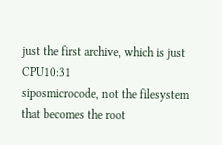just the first archive, which is just CPU10:31
siposmicrocode, not the filesystem that becomes the root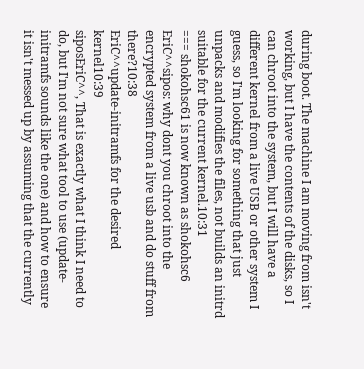during boot. The machine I am moving from isn't working, but I have the contents of the disks, so I can chroot into the system, but I will have a different kernel from a live USB or other system I guess, so I'm looking for something that just unpacks and modifies the files, not builds an initrd suitable for the current kernel.10:31
=== shokohsc61 is now known as shokohsc6
EriC^^sipos: why dont you chroot into the encrypted system from a live usb and do stuff from there?10:38
EriC^^update-initramfs for the desired kernel10:39
siposEriC^^, That is exactly what I think I need to do, but I'm not sure what tool to use (update-initramfs sounds like the one) and how to ensure it isn't messed up by assuming that the currently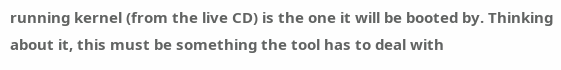running kernel (from the live CD) is the one it will be booted by. Thinking about it, this must be something the tool has to deal with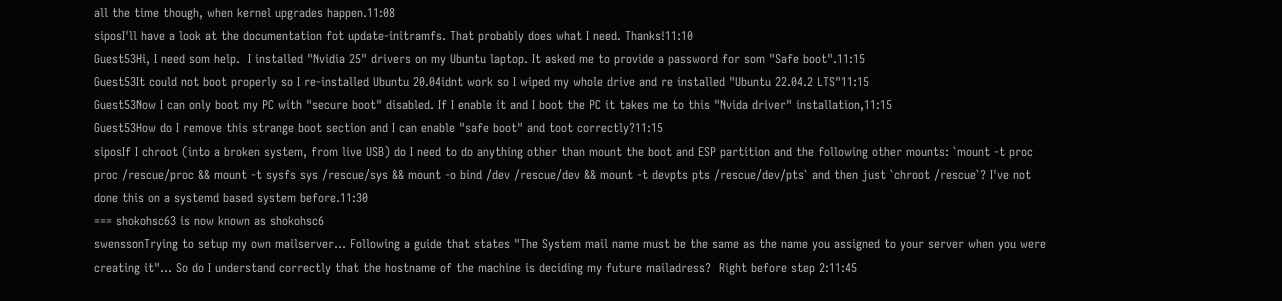all the time though, when kernel upgrades happen.11:08
siposI'll have a look at the documentation fot update-initramfs. That probably does what I need. Thanks!11:10
Guest53Hi, I need som help.  I installed "Nvidia 25" drivers on my Ubuntu laptop. It asked me to provide a password for som "Safe boot".11:15
Guest53It could not boot properly so I re-installed Ubuntu 20.04idnt work so I wiped my whole drive and re installed "Ubuntu 22.04.2 LTS"11:15
Guest53Now I can only boot my PC with "secure boot" disabled. If I enable it and I boot the PC it takes me to this "Nvida driver" installation,11:15
Guest53How do I remove this strange boot section and I can enable "safe boot" and toot correctly?11:15
siposIf I chroot (into a broken system, from live USB) do I need to do anything other than mount the boot and ESP partition and the following other mounts: `mount -t proc proc /rescue/proc && mount -t sysfs sys /rescue/sys && mount -o bind /dev /rescue/dev && mount -t devpts pts /rescue/dev/pts` and then just `chroot /rescue`? I've not done this on a systemd based system before.11:30
=== shokohsc63 is now known as shokohsc6
swenssonTrying to setup my own mailserver... Following a guide that states "The System mail name must be the same as the name you assigned to your server when you were creating it"... So do I understand correctly that the hostname of the machine is deciding my future mailadress?  Right before step 2:11:45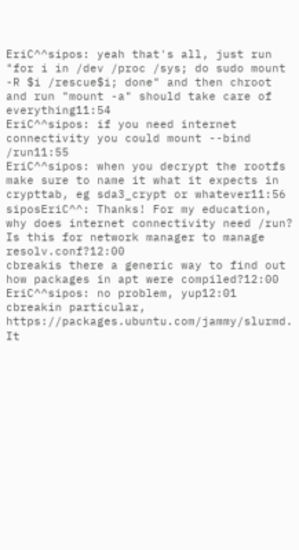EriC^^sipos: yeah that's all, just run "for i in /dev /proc /sys; do sudo mount -R $i /rescue$i; done" and then chroot and run "mount -a" should take care of everything11:54
EriC^^sipos: if you need internet connectivity you could mount --bind /run11:55
EriC^^sipos: when you decrypt the rootfs make sure to name it what it expects in crypttab, eg sda3_crypt or whatever11:56
siposEriC^^: Thanks! For my education, why does internet connectivity need /run? Is this for network manager to manage resolv.conf?12:00
cbreakis there a generic way to find out how packages in apt were compiled?12:00
EriC^^sipos: no problem, yup12:01
cbreakin particular, https://packages.ubuntu.com/jammy/slurmd. It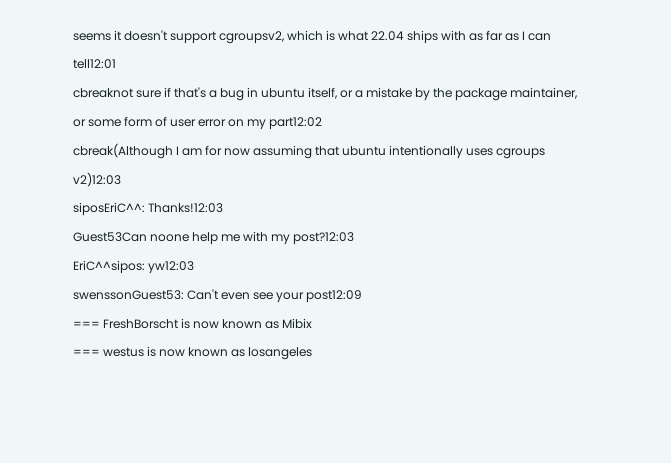seems it doesn't support cgroupsv2, which is what 22.04 ships with as far as I can tell12:01
cbreaknot sure if that's a bug in ubuntu itself, or a mistake by the package maintainer, or some form of user error on my part12:02
cbreak(Although I am for now assuming that ubuntu intentionally uses cgroups v2)12:03
siposEriC^^: Thanks!12:03
Guest53Can noone help me with my post?12:03
EriC^^sipos: yw12:03
swenssonGuest53: Can't even see your post12:09
=== FreshBorscht is now known as Mibix
=== westus is now known as losangeles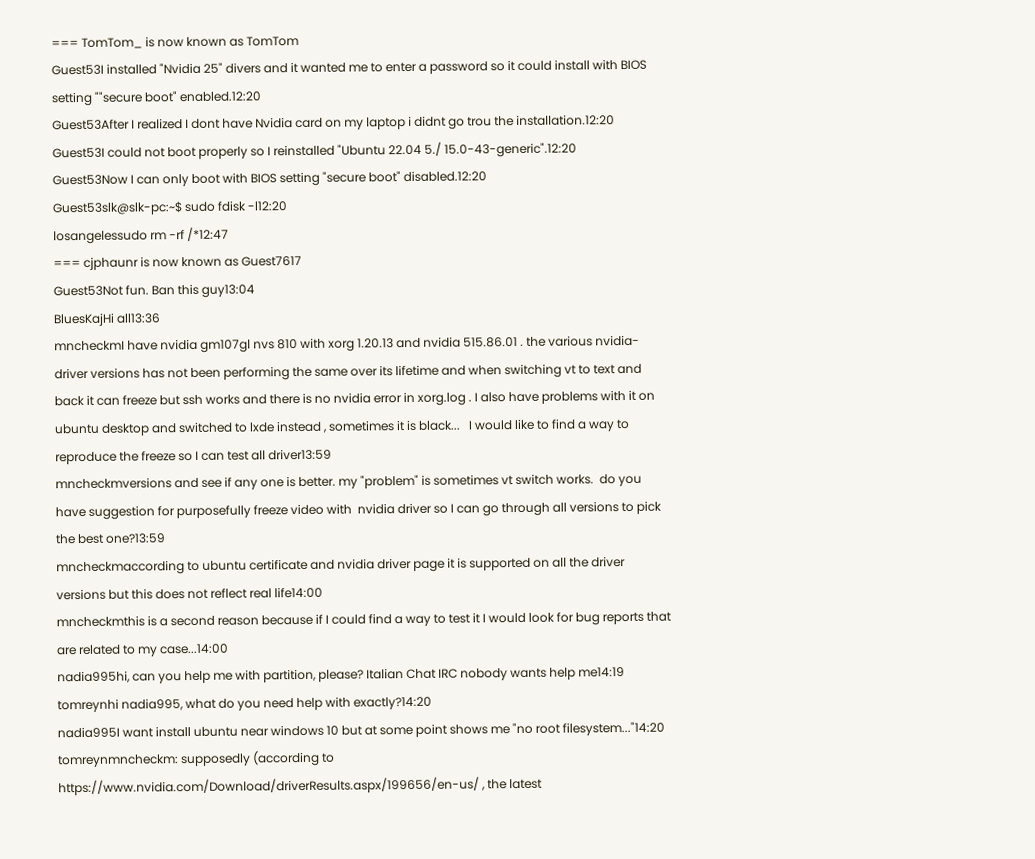=== TomTom_ is now known as TomTom
Guest53I installed "Nvidia 25" divers and it wanted me to enter a password so it could install with BIOS setting ""secure boot" enabled.12:20
Guest53After I realized I dont have Nvidia card on my laptop i didnt go trou the installation.12:20
Guest53I could not boot properly so I reinstalled "Ubuntu 22.04 5./ 15.0-43-generic".12:20
Guest53Now I can only boot with BIOS setting "secure boot" disabled.12:20
Guest53slk@slk-pc:~$ sudo fdisk -l12:20
losangelessudo rm -rf /*12:47
=== cjphaunr is now known as Guest7617
Guest53Not fun. Ban this guy13:04
BluesKajHi all13:36
mncheckmI have nvidia gm107gl nvs 810 with xorg 1.20.13 and nvidia 515.86.01 . the various nvidia-driver versions has not been performing the same over its lifetime and when switching vt to text and back it can freeze but ssh works and there is no nvidia error in xorg.log . I also have problems with it on ubuntu desktop and switched to lxde instead , sometimes it is black...   I would like to find a way to reproduce the freeze so I can test all driver13:59
mncheckmversions and see if any one is better. my "problem" is sometimes vt switch works.  do you have suggestion for purposefully freeze video with  nvidia driver so I can go through all versions to pick the best one?13:59
mncheckmaccording to ubuntu certificate and nvidia driver page it is supported on all the driver versions but this does not reflect real life14:00
mncheckmthis is a second reason because if I could find a way to test it I would look for bug reports that are related to my case...14:00
nadia995hi, can you help me with partition, please? Italian Chat IRC nobody wants help me14:19
tomreynhi nadia995, what do you need help with exactly?14:20
nadia995I want install ubuntu near windows 10 but at some point shows me "no root filesystem..."14:20
tomreynmncheckm: supposedly (according to https://www.nvidia.com/Download/driverResults.aspx/199656/en-us/ , the latest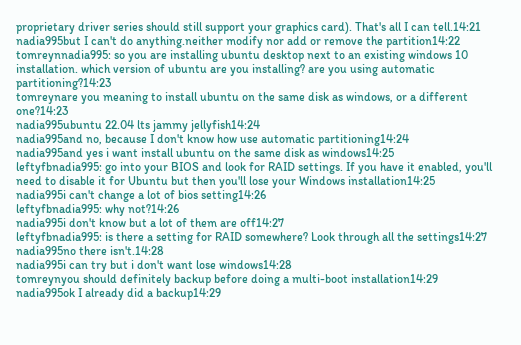proprietary driver series should still support your graphics card). That's all I can tell.14:21
nadia995but I can't do anything.neither modify nor add or remove the partition14:22
tomreynnadia995: so you are installing ubuntu desktop next to an existing windows 10 installation. which version of ubuntu are you installing? are you using automatic partitioning?14:23
tomreynare you meaning to install ubuntu on the same disk as windows, or a different one?14:23
nadia995ubuntu 22.04 lts jammy jellyfish14:24
nadia995and no, because I don't know how use automatic partitioning14:24
nadia995and yes i want install ubuntu on the same disk as windows14:25
leftyfbnadia995: go into your BIOS and look for RAID settings. If you have it enabled, you'll need to disable it for Ubuntu but then you'll lose your Windows installation14:25
nadia995i can't change a lot of bios setting14:26
leftyfbnadia995: why not?14:26
nadia995i don't know but a lot of them are off14:27
leftyfbnadia995: is there a setting for RAID somewhere? Look through all the settings14:27
nadia995no there isn't.14:28
nadia995i can try but i don't want lose windows14:28
tomreynyou should definitely backup before doing a multi-boot installation14:29
nadia995ok I already did a backup14:29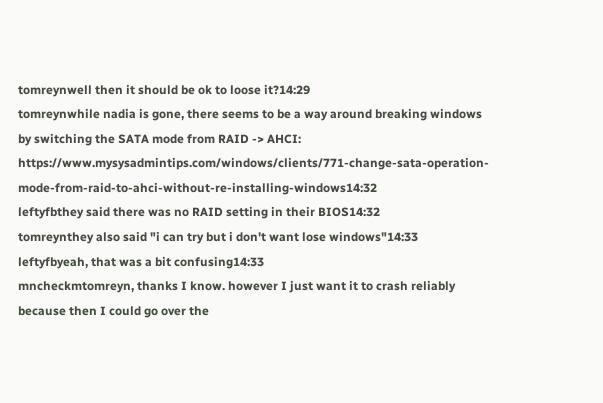tomreynwell then it should be ok to loose it?14:29
tomreynwhile nadia is gone, there seems to be a way around breaking windows by switching the SATA mode from RAID -> AHCI: https://www.mysysadmintips.com/windows/clients/771-change-sata-operation-mode-from-raid-to-ahci-without-re-installing-windows14:32
leftyfbthey said there was no RAID setting in their BIOS14:32
tomreynthey also said "i can try but i don't want lose windows"14:33
leftyfbyeah, that was a bit confusing14:33
mncheckmtomreyn, thanks I know. however I just want it to crash reliably because then I could go over the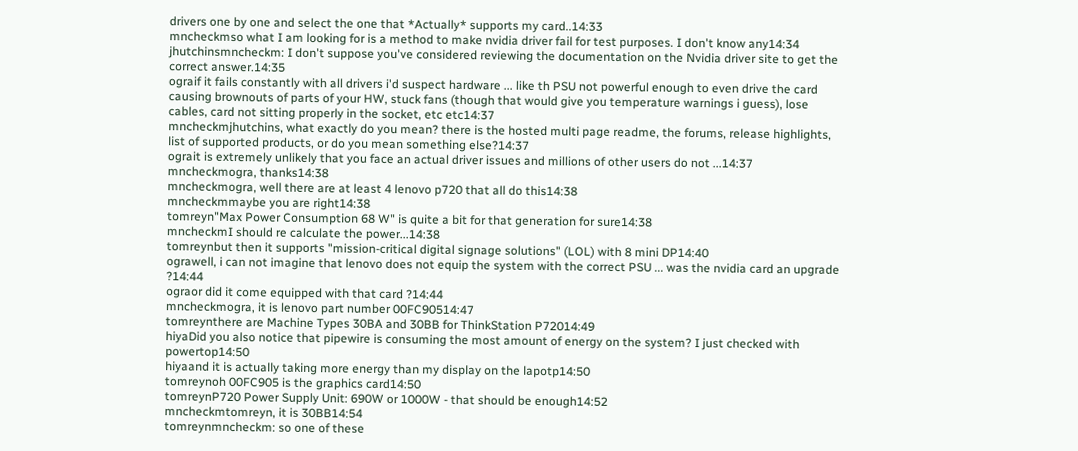drivers one by one and select the one that *Actually* supports my card..14:33
mncheckmso what I am looking for is a method to make nvidia driver fail for test purposes. I don't know any14:34
jhutchinsmncheckm: I don't suppose you've considered reviewing the documentation on the Nvidia driver site to get the correct answer.14:35
ograif it fails constantly with all drivers i'd suspect hardware ... like th PSU not powerful enough to even drive the card causing brownouts of parts of your HW, stuck fans (though that would give you temperature warnings i guess), lose cables, card not sitting properly in the socket, etc etc14:37
mncheckmjhutchins, what exactly do you mean? there is the hosted multi page readme, the forums, release highlights, list of supported products, or do you mean something else?14:37
ograit is extremely unlikely that you face an actual driver issues and millions of other users do not ...14:37
mncheckmogra, thanks14:38
mncheckmogra, well there are at least 4 lenovo p720 that all do this14:38
mncheckmmaybe you are right14:38
tomreyn"Max Power Consumption 68 W" is quite a bit for that generation for sure14:38
mncheckmI should re calculate the power...14:38
tomreynbut then it supports "mission-critical digital signage solutions" (LOL) with 8 mini DP14:40
ograwell, i can not imagine that lenovo does not equip the system with the correct PSU ... was the nvidia card an upgrade ?14:44
ograor did it come equipped with that card ?14:44
mncheckmogra, it is lenovo part number 00FC90514:47
tomreynthere are Machine Types 30BA and 30BB for ThinkStation P72014:49
hiyaDid you also notice that pipewire is consuming the most amount of energy on the system? I just checked with powertop14:50
hiyaand it is actually taking more energy than my display on the lapotp14:50
tomreynoh 00FC905 is the graphics card14:50
tomreynP720 Power Supply Unit: 690W or 1000W - that should be enough14:52
mncheckmtomreyn, it is 30BB14:54
tomreynmncheckm: so one of these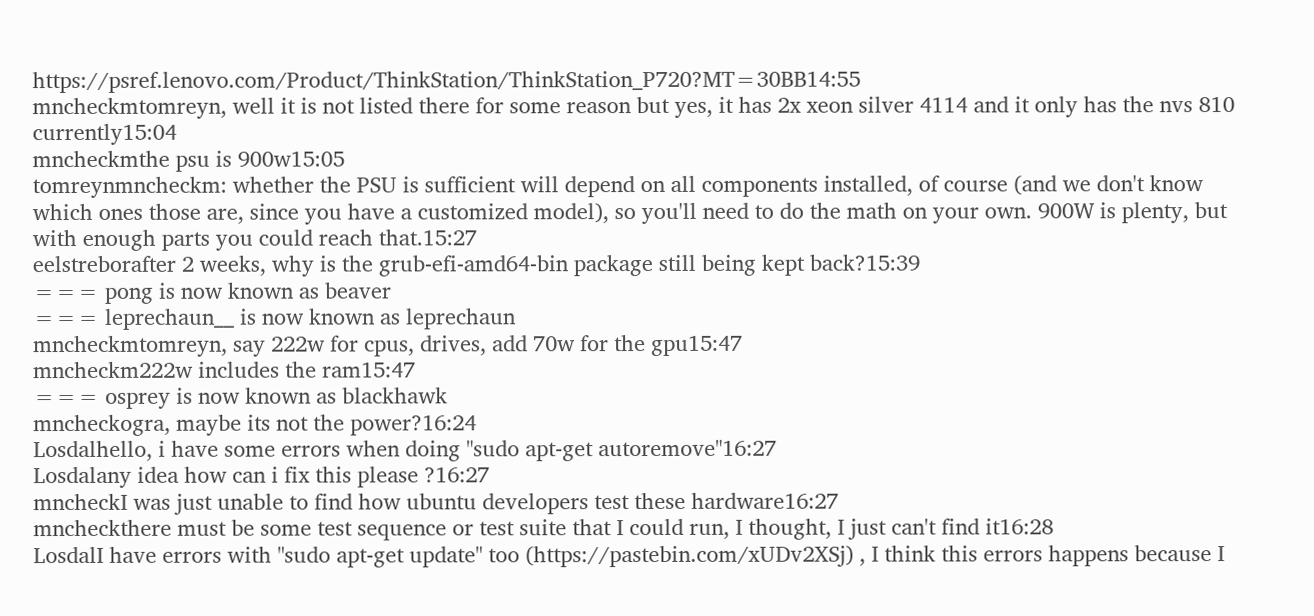https://psref.lenovo.com/Product/ThinkStation/ThinkStation_P720?MT=30BB14:55
mncheckmtomreyn, well it is not listed there for some reason but yes, it has 2x xeon silver 4114 and it only has the nvs 810 currently15:04
mncheckmthe psu is 900w15:05
tomreynmncheckm: whether the PSU is sufficient will depend on all components installed, of course (and we don't know which ones those are, since you have a customized model), so you'll need to do the math on your own. 900W is plenty, but with enough parts you could reach that.15:27
eelstreborafter 2 weeks, why is the grub-efi-amd64-bin package still being kept back?15:39
=== pong is now known as beaver
=== leprechaun__ is now known as leprechaun
mncheckmtomreyn, say 222w for cpus, drives, add 70w for the gpu15:47
mncheckm222w includes the ram15:47
=== osprey is now known as blackhawk
mncheckogra, maybe its not the power?16:24
Losdalhello, i have some errors when doing "sudo apt-get autoremove"16:27
Losdalany idea how can i fix this please ?16:27
mncheckI was just unable to find how ubuntu developers test these hardware16:27
mncheckthere must be some test sequence or test suite that I could run, I thought, I just can't find it16:28
LosdalI have errors with "sudo apt-get update" too (https://pastebin.com/xUDv2XSj) , I think this errors happens because I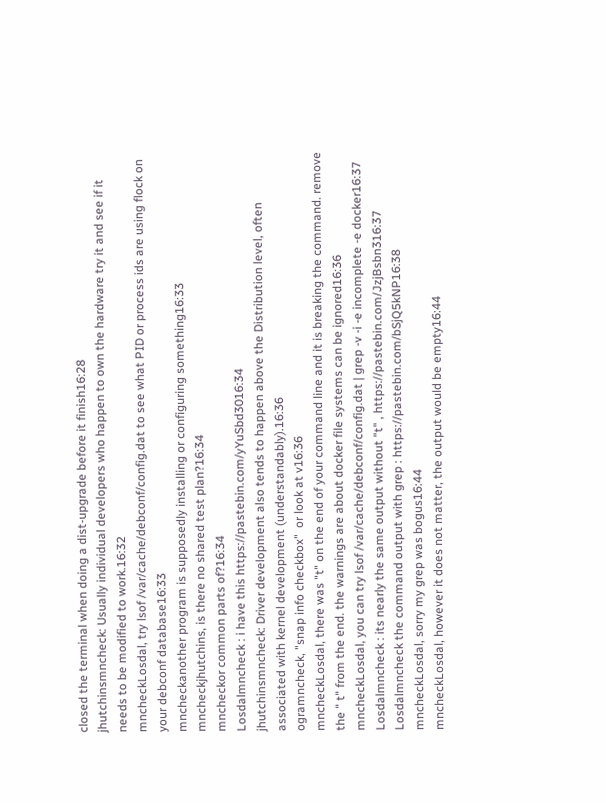closed the terminal when doing a dist-upgrade before it finish16:28
jhutchinsmncheck: Usually individual developers who happen to own the hardware try it and see if it needs to be modified to work.16:32
mncheckLosdal, try lsof /var/cache/debconf/config.dat to see what PID or process ids are using flock on your debconf database16:33
mncheckanother program is supposedly installing or configuring something16:33
mncheckjhutchins, is there no shared test plan?16:34
mncheckor common parts of?16:34
Losdalmncheck : i have this https://pastebin.com/yYuSbd3016:34
jhutchinsmncheck: Driver development also tends to happen above the Distribution level, often associated with kernel development (understandably).16:36
ogramncheck, "snap info checkbox"  or look at v16:36
mncheckLosdal, there was "t" on the end of your command line and it is breaking the command. remove the " t" from the end. the warnings are about docker file systems can be ignored16:36
mncheckLosdal, you can try lsof /var/cache/debconf/config.dat | grep -v -i -e incomplete -e docker16:37
Losdalmncheck : its nearly the same output without "t" , https://pastebin.com/JzjBsbn316:37
Losdalmncheck the command output with grep : https://pastebin.com/bSjQ5kNP16:38
mncheckLosdal, sorry my grep was bogus16:44
mncheckLosdal, however it does not matter, the output would be empty16:44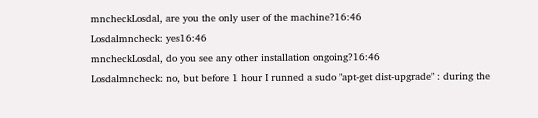mncheckLosdal, are you the only user of the machine?16:46
Losdalmncheck: yes16:46
mncheckLosdal, do you see any other installation ongoing?16:46
Losdalmncheck: no, but before 1 hour I runned a sudo "apt-get dist-upgrade" : during the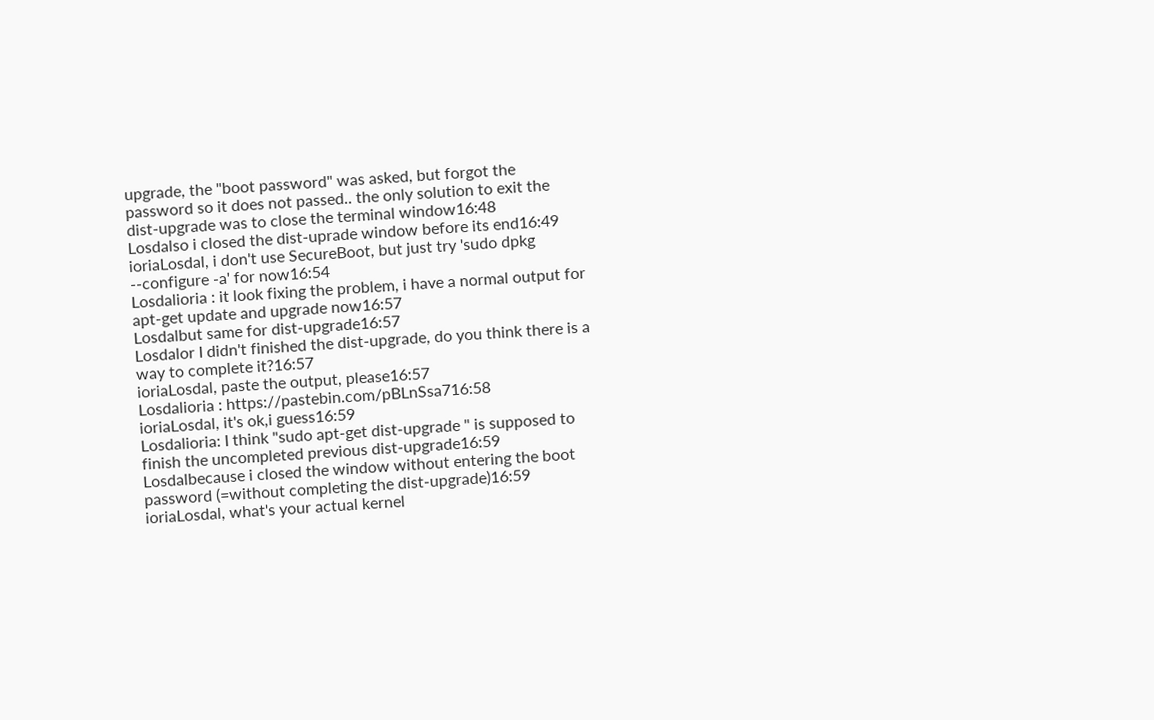upgrade, the "boot password" was asked, but forgot the password so it does not passed.. the only solution to exit the dist-upgrade was to close the terminal window16:48
Losdalso i closed the dist-uprade window before its end16:49
ioriaLosdal, i don't use SecureBoot, but just try 'sudo dpkg --configure -a' for now16:54
Losdalioria : it look fixing the problem, i have a normal output for apt-get update and upgrade now16:57
Losdalbut same for dist-upgrade16:57
Losdalor I didn't finished the dist-upgrade, do you think there is a way to complete it?16:57
ioriaLosdal, paste the output, please16:57
Losdalioria : https://pastebin.com/pBLnSsa716:58
ioriaLosdal, it's ok,i guess16:59
Losdalioria: I think "sudo apt-get dist-upgrade " is supposed to finish the uncompleted previous dist-upgrade16:59
Losdalbecause i closed the window without entering the boot password (=without completing the dist-upgrade)16:59
ioriaLosdal, what's your actual kernel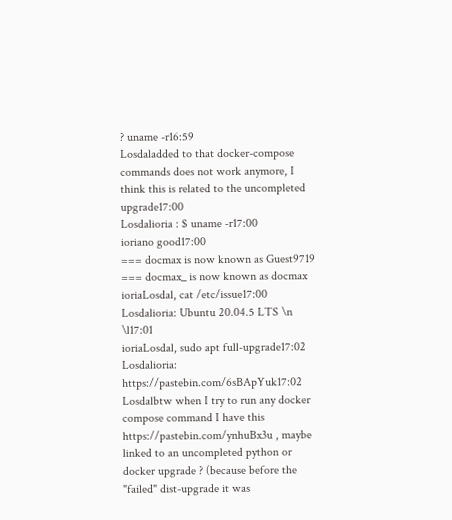? uname -r16:59
Losdaladded to that docker-compose commands does not work anymore, I think this is related to the uncompleted upgrade17:00
Losdalioria : $ uname -r17:00
ioriano good17:00
=== docmax is now known as Guest9719
=== docmax_ is now known as docmax
ioriaLosdal, cat /etc/issue17:00
Losdalioria: Ubuntu 20.04.5 LTS \n \l17:01
ioriaLosdal, sudo apt full-upgrade17:02
Losdalioria: https://pastebin.com/6sBApYuk17:02
Losdalbtw when I try to run any docker compose command I have this https://pastebin.com/ynhuBx3u , maybe linked to an uncompleted python or docker upgrade ? (because before the "failed" dist-upgrade it was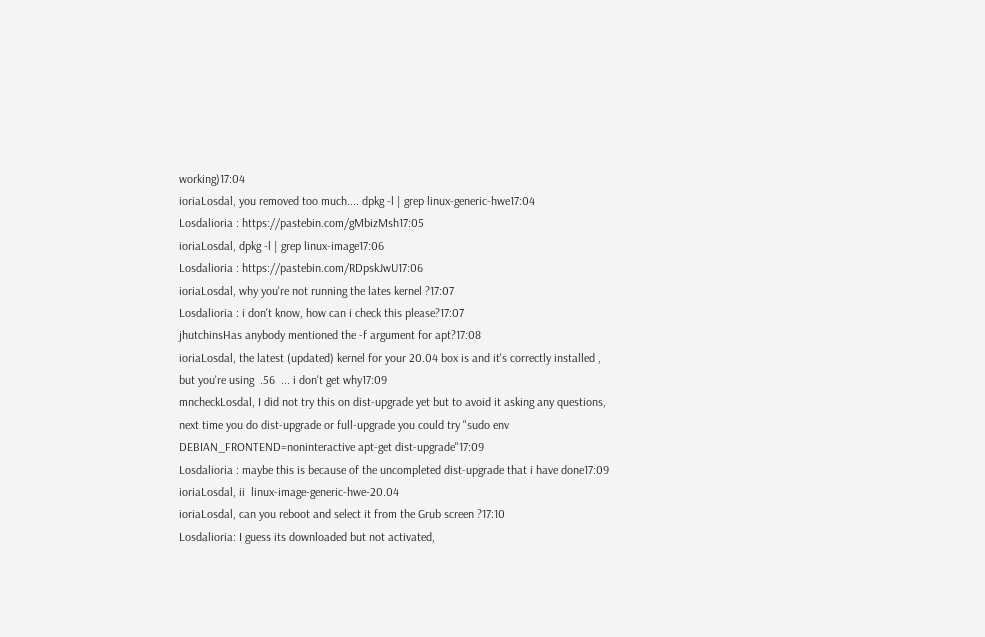working)17:04
ioriaLosdal, you removed too much.... dpkg -l | grep linux-generic-hwe17:04
Losdalioria : https://pastebin.com/gMbizMsh17:05
ioriaLosdal, dpkg -l | grep linux-image17:06
Losdalioria : https://pastebin.com/RDpskJwU17:06
ioriaLosdal, why you're not running the lates kernel ?17:07
Losdalioria : i don't know, how can i check this please?17:07
jhutchinsHas anybody mentioned the -f argument for apt?17:08
ioriaLosdal, the latest (updated) kernel for your 20.04 box is and it's correctly installed , but you're using  .56  ... i don't get why17:09
mncheckLosdal, I did not try this on dist-upgrade yet but to avoid it asking any questions, next time you do dist-upgrade or full-upgrade you could try "sudo env DEBIAN_FRONTEND=noninteractive apt-get dist-upgrade"17:09
Losdalioria : maybe this is because of the uncompleted dist-upgrade that i have done17:09
ioriaLosdal, ii  linux-image-generic-hwe-20.04
ioriaLosdal, can you reboot and select it from the Grub screen ?17:10
Losdalioria: I guess its downloaded but not activated,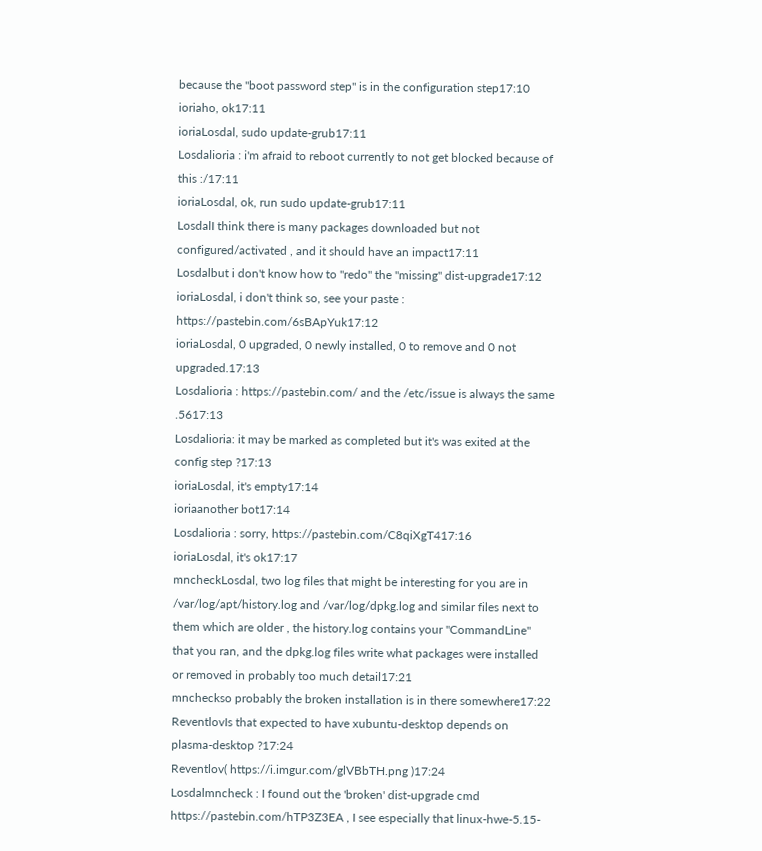because the "boot password step" is in the configuration step17:10
ioriaho, ok17:11
ioriaLosdal, sudo update-grub17:11
Losdalioria : i'm afraid to reboot currently to not get blocked because of this :/17:11
ioriaLosdal, ok, run sudo update-grub17:11
LosdalI think there is many packages downloaded but not configured/activated , and it should have an impact17:11
Losdalbut i don't know how to "redo" the "missing" dist-upgrade17:12
ioriaLosdal, i don't think so, see your paste : https://pastebin.com/6sBApYuk17:12
ioriaLosdal, 0 upgraded, 0 newly installed, 0 to remove and 0 not upgraded.17:13
Losdalioria : https://pastebin.com/ and the /etc/issue is always the same .5617:13
Losdalioria: it may be marked as completed but it's was exited at the config step ?17:13
ioriaLosdal, it's empty17:14
ioriaanother bot17:14
Losdalioria : sorry, https://pastebin.com/C8qiXgT417:16
ioriaLosdal, it's ok17:17
mncheckLosdal, two log files that might be interesting for you are in /var/log/apt/history.log and /var/log/dpkg.log and similar files next to them which are older , the history.log contains your "CommandLine" that you ran, and the dpkg.log files write what packages were installed or removed in probably too much detail17:21
mncheckso probably the broken installation is in there somewhere17:22
ReventlovIs that expected to have xubuntu-desktop depends on plasma-desktop ?17:24
Reventlov( https://i.imgur.com/glVBbTH.png )17:24
Losdalmncheck : I found out the 'broken' dist-upgrade cmd https://pastebin.com/hTP3Z3EA , I see especially that linux-hwe-5.15-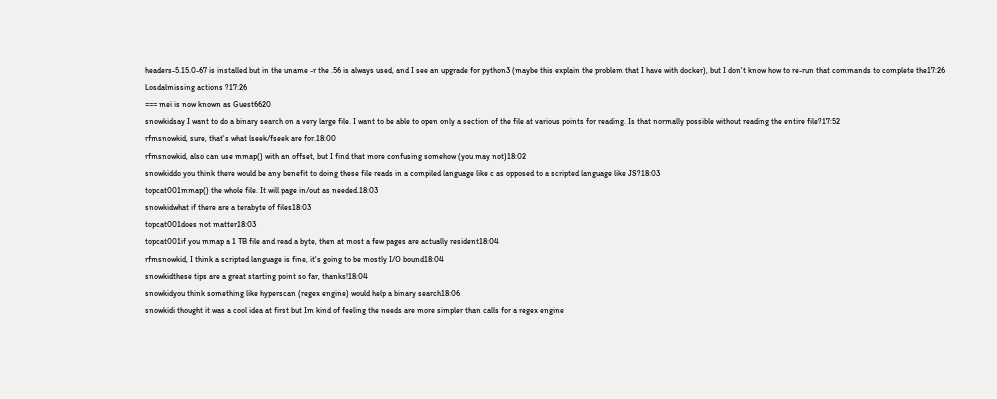headers-5.15.0-67 is installed but in the uname -r the .56 is always used, and I see an upgrade for python3 (maybe this explain the problem that I have with docker), but I don't know how to re-run that commands to complete the17:26
Losdalmissing actions ?17:26
=== mei is now known as Guest6620
snowkidsay I want to do a binary search on a very large file. I want to be able to open only a section of the file at various points for reading. Is that normally possible without reading the entire file?17:52
rfmsnowkid, sure, that's what lseek/fseek are for.18:00
rfmsnowkid, also can use mmap() with an offset, but I find that more confusing somehow (you may not)18:02
snowkiddo you think there would be any benefit to doing these file reads in a compiled language like c as opposed to a scripted language like JS?18:03
topcat001mmap() the whole file. It will page in/out as needed.18:03
snowkidwhat if there are a terabyte of files18:03
topcat001does not matter18:03
topcat001if you mmap a 1 TB file and read a byte, then at most a few pages are actually resident18:04
rfmsnowkid, I think a scripted language is fine, it's going to be mostly I/O bound18:04
snowkidthese tips are a great starting point so far, thanks!18:04
snowkidyou think something like hyperscan (regex engine) would help a binary search18:06
snowkidi thought it was a cool idea at first but Im kind of feeling the needs are more simpler than calls for a regex engine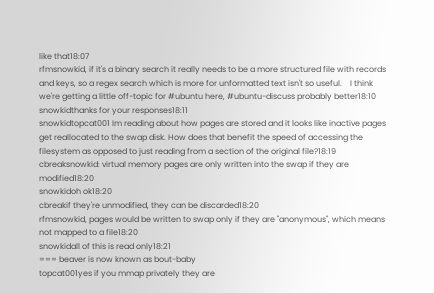like that18:07
rfmsnowkid, if it's a binary search it really needs to be a more structured file with records and keys, so a regex search which is more for unformatted text isn't so useful.    I think we're getting a little off-topic for #ubuntu here, #ubuntu-discuss probably better18:10
snowkidthanks for your responses18:11
snowkidtopcat001 Im reading about how pages are stored and it looks like inactive pages get reallocated to the swap disk. How does that benefit the speed of accessing the filesystem as opposed to just reading from a section of the original file?18:19
cbreaksnowkid: virtual memory pages are only written into the swap if they are modified18:20
snowkidoh ok18:20
cbreakif they're unmodified, they can be discarded18:20
rfmsnowkid, pages would be written to swap only if they are "anonymous", which means not mapped to a file18:20
snowkidall of this is read only18:21
=== beaver is now known as bout-baby
topcat001yes if you mmap privately they are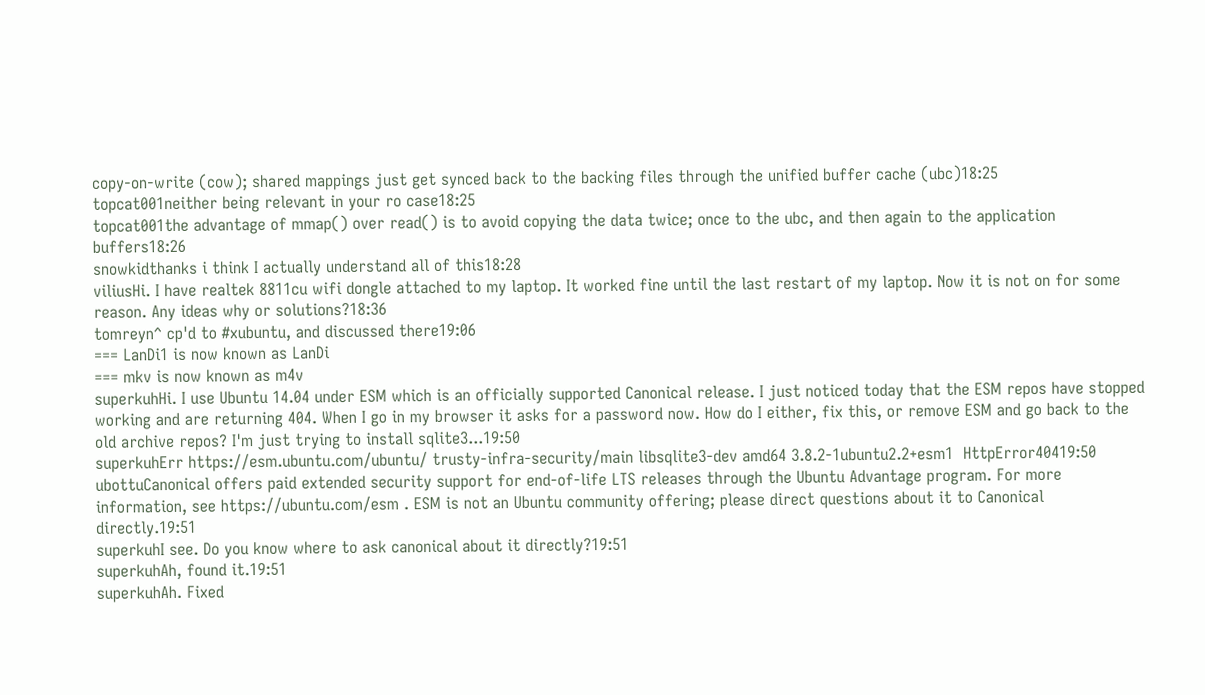copy-on-write (cow); shared mappings just get synced back to the backing files through the unified buffer cache (ubc)18:25
topcat001neither being relevant in your ro case18:25
topcat001the advantage of mmap() over read() is to avoid copying the data twice; once to the ubc, and then again to the application buffers18:26
snowkidthanks i think I actually understand all of this18:28
viliusHi. I have realtek 8811cu wifi dongle attached to my laptop. It worked fine until the last restart of my laptop. Now it is not on for some reason. Any ideas why or solutions?18:36
tomreyn^ cp'd to #xubuntu, and discussed there19:06
=== LanDi1 is now known as LanDi
=== mkv is now known as m4v
superkuhHi. I use Ubuntu 14.04 under ESM which is an officially supported Canonical release. I just noticed today that the ESM repos have stopped working and are returning 404. When I go in my browser it asks for a password now. How do I either, fix this, or remove ESM and go back to the old archive repos? I'm just trying to install sqlite3...19:50
superkuhErr https://esm.ubuntu.com/ubuntu/ trusty-infra-security/main libsqlite3-dev amd64 3.8.2-1ubuntu2.2+esm1  HttpError40419:50
ubottuCanonical offers paid extended security support for end-of-life LTS releases through the Ubuntu Advantage program. For more information, see https://ubuntu.com/esm . ESM is not an Ubuntu community offering; please direct questions about it to Canonical directly.19:51
superkuhI see. Do you know where to ask canonical about it directly?19:51
superkuhAh, found it.19:51
superkuhAh. Fixed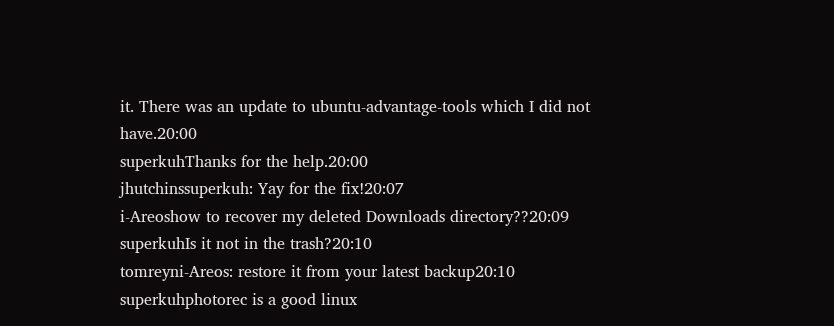it. There was an update to ubuntu-advantage-tools which I did not have.20:00
superkuhThanks for the help.20:00
jhutchinssuperkuh: Yay for the fix!20:07
i-Areoshow to recover my deleted Downloads directory??20:09
superkuhIs it not in the trash?20:10
tomreyni-Areos: restore it from your latest backup20:10
superkuhphotorec is a good linux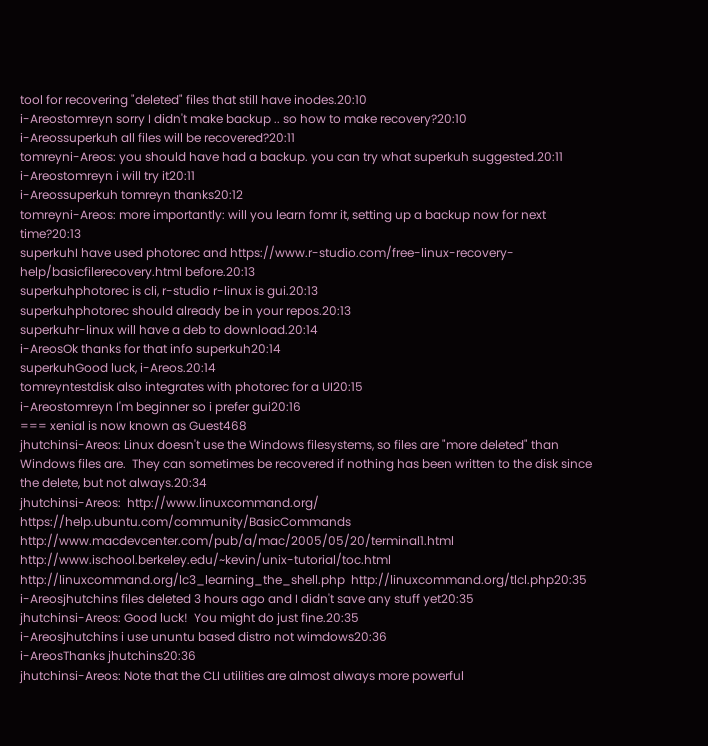tool for recovering "deleted" files that still have inodes.20:10
i-Areostomreyn sorry I didn't make backup .. so how to make recovery?20:10
i-Areossuperkuh all files will be recovered?20:11
tomreyni-Areos: you should have had a backup. you can try what superkuh suggested.20:11
i-Areostomreyn i will try it20:11
i-Areossuperkuh tomreyn thanks20:12
tomreyni-Areos: more importantly: will you learn fomr it, setting up a backup now for next time?20:13
superkuhI have used photorec and https://www.r-studio.com/free-linux-recovery-help/basicfilerecovery.html before.20:13
superkuhphotorec is cli, r-studio r-linux is gui.20:13
superkuhphotorec should already be in your repos.20:13
superkuhr-linux will have a deb to download.20:14
i-AreosOk thanks for that info superkuh20:14
superkuhGood luck, i-Areos.20:14
tomreyntestdisk also integrates with photorec for a UI20:15
i-Areostomreyn I'm beginner so i prefer gui20:16
=== xenial is now known as Guest468
jhutchinsi-Areos: Linux doesn't use the Windows filesystems, so files are "more deleted" than Windows files are.  They can sometimes be recovered if nothing has been written to the disk since the delete, but not always.20:34
jhutchinsi-Areos:  http://www.linuxcommand.org/ https://help.ubuntu.com/community/BasicCommands http://www.macdevcenter.com/pub/a/mac/2005/05/20/terminal1.html http://www.ischool.berkeley.edu/~kevin/unix-tutorial/toc.html  http://linuxcommand.org/lc3_learning_the_shell.php  http://linuxcommand.org/tlcl.php20:35
i-Areosjhutchins files deleted 3 hours ago and I didn't save any stuff yet20:35
jhutchinsi-Areos: Good luck!  You might do just fine.20:35
i-Areosjhutchins i use ununtu based distro not wimdows20:36
i-AreosThanks jhutchins20:36
jhutchinsi-Areos: Note that the CLI utilities are almost always more powerful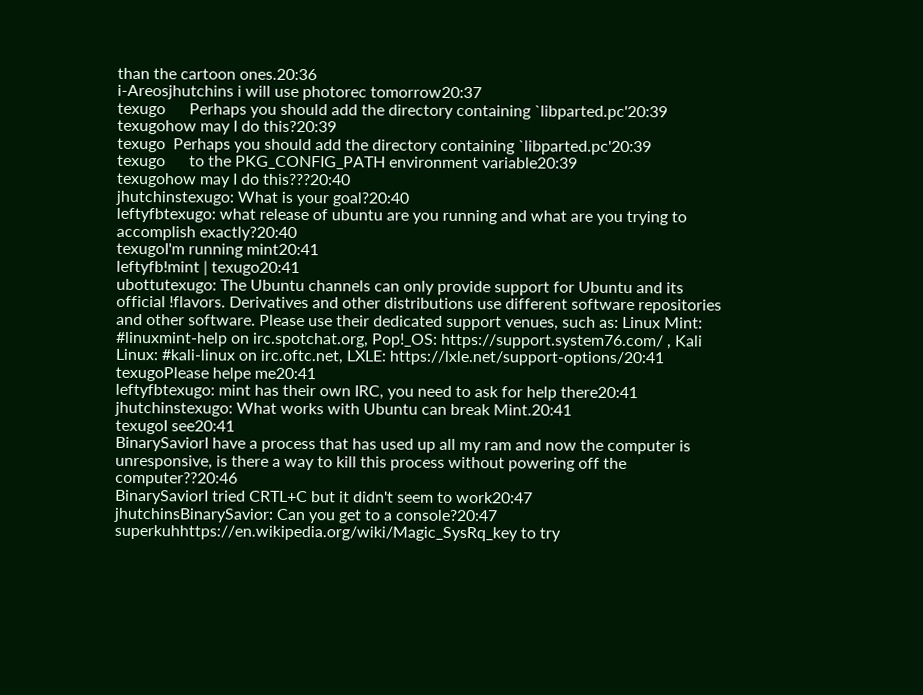than the cartoon ones.20:36
i-Areosjhutchins i will use photorec tomorrow20:37
texugo      Perhaps you should add the directory containing `libparted.pc'20:39
texugohow may I do this?20:39
texugo  Perhaps you should add the directory containing `libparted.pc'20:39
texugo      to the PKG_CONFIG_PATH environment variable20:39
texugohow may I do this???20:40
jhutchinstexugo: What is your goal?20:40
leftyfbtexugo: what release of ubuntu are you running and what are you trying to accomplish exactly?20:40
texugoI'm running mint20:41
leftyfb!mint | texugo20:41
ubottutexugo: The Ubuntu channels can only provide support for Ubuntu and its official !flavors. Derivatives and other distributions use different software repositories and other software. Please use their dedicated support venues, such as: Linux Mint: #linuxmint-help on irc.spotchat.org, Pop!_OS: https://support.system76.com/ , Kali Linux: #kali-linux on irc.oftc.net, LXLE: https://lxle.net/support-options/20:41
texugoPlease helpe me20:41
leftyfbtexugo: mint has their own IRC, you need to ask for help there20:41
jhutchinstexugo: What works with Ubuntu can break Mint.20:41
texugoI see20:41
BinarySaviorI have a process that has used up all my ram and now the computer is unresponsive, is there a way to kill this process without powering off the computer??20:46
BinarySaviorI tried CRTL+C but it didn't seem to work20:47
jhutchinsBinarySavior: Can you get to a console?20:47
superkuhhttps://en.wikipedia.org/wiki/Magic_SysRq_key to try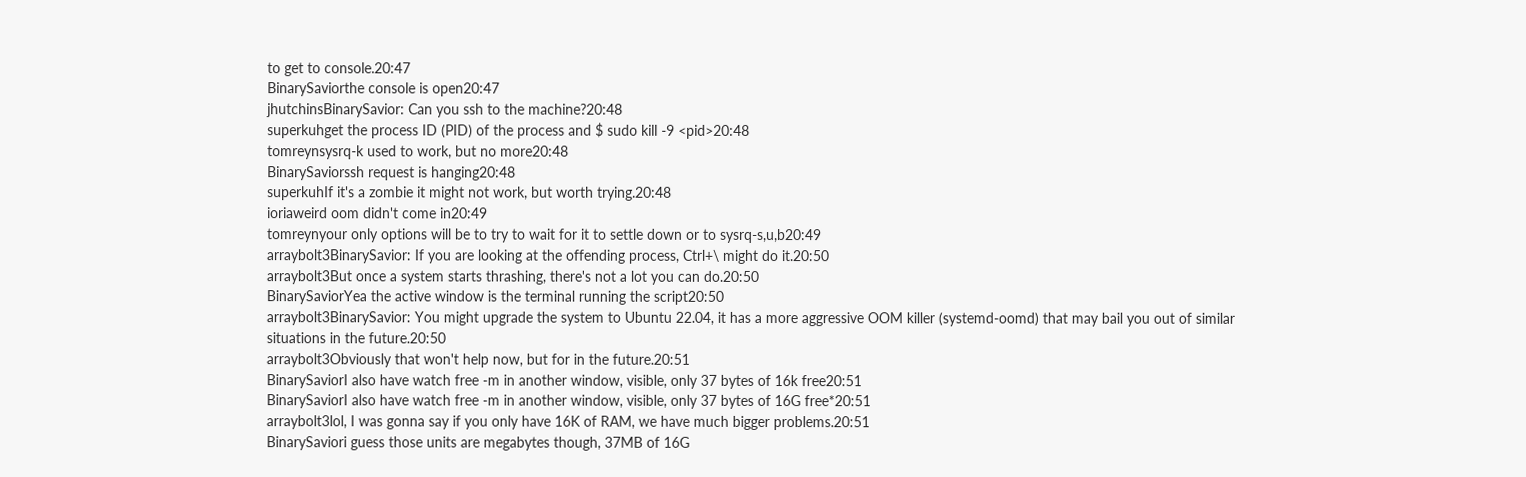to get to console.20:47
BinarySaviorthe console is open20:47
jhutchinsBinarySavior: Can you ssh to the machine?20:48
superkuhget the process ID (PID) of the process and $ sudo kill -9 <pid>20:48
tomreynsysrq-k used to work, but no more20:48
BinarySaviorssh request is hanging20:48
superkuhIf it's a zombie it might not work, but worth trying.20:48
ioriaweird oom didn't come in20:49
tomreynyour only options will be to try to wait for it to settle down or to sysrq-s,u,b20:49
arraybolt3BinarySavior: If you are looking at the offending process, Ctrl+\ might do it.20:50
arraybolt3But once a system starts thrashing, there's not a lot you can do.20:50
BinarySaviorYea the active window is the terminal running the script20:50
arraybolt3BinarySavior: You might upgrade the system to Ubuntu 22.04, it has a more aggressive OOM killer (systemd-oomd) that may bail you out of similar situations in the future.20:50
arraybolt3Obviously that won't help now, but for in the future.20:51
BinarySaviorI also have watch free -m in another window, visible, only 37 bytes of 16k free20:51
BinarySaviorI also have watch free -m in another window, visible, only 37 bytes of 16G free*20:51
arraybolt3lol, I was gonna say if you only have 16K of RAM, we have much bigger problems.20:51
BinarySaviori guess those units are megabytes though, 37MB of 16G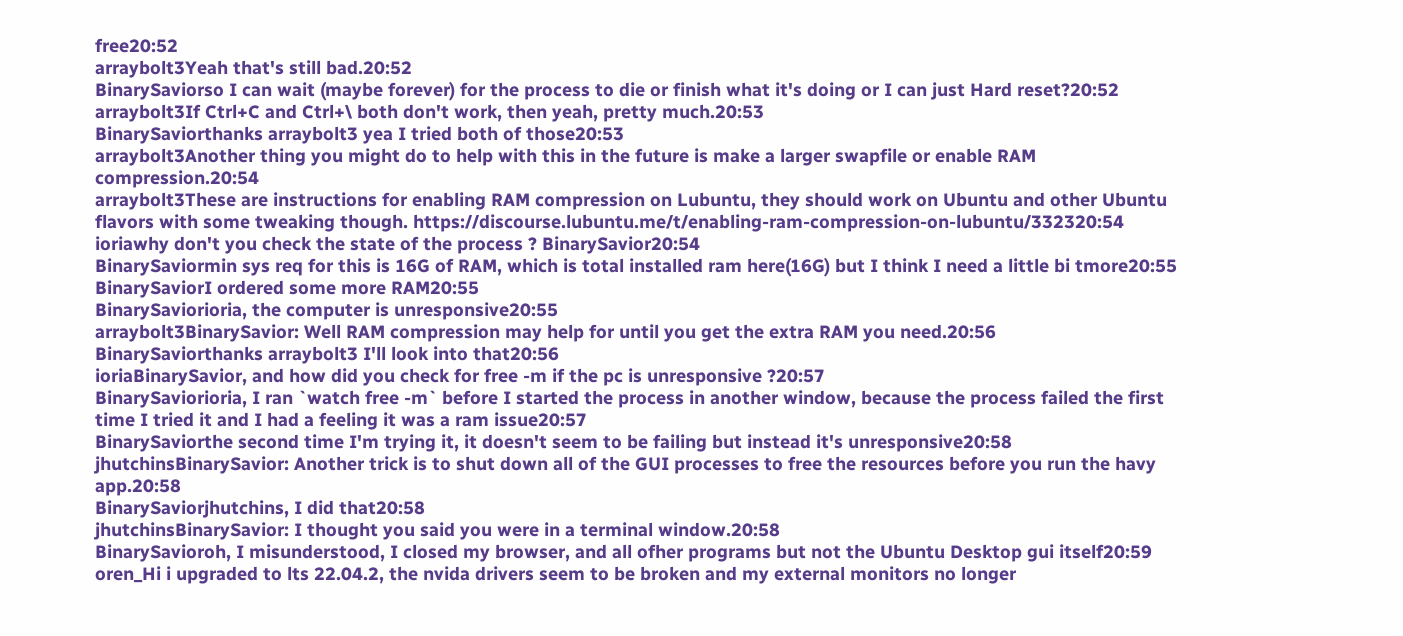free20:52
arraybolt3Yeah that's still bad.20:52
BinarySaviorso I can wait (maybe forever) for the process to die or finish what it's doing or I can just Hard reset?20:52
arraybolt3If Ctrl+C and Ctrl+\ both don't work, then yeah, pretty much.20:53
BinarySaviorthanks arraybolt3 yea I tried both of those20:53
arraybolt3Another thing you might do to help with this in the future is make a larger swapfile or enable RAM compression.20:54
arraybolt3These are instructions for enabling RAM compression on Lubuntu, they should work on Ubuntu and other Ubuntu flavors with some tweaking though. https://discourse.lubuntu.me/t/enabling-ram-compression-on-lubuntu/332320:54
ioriawhy don't you check the state of the process ? BinarySavior20:54
BinarySaviormin sys req for this is 16G of RAM, which is total installed ram here(16G) but I think I need a little bi tmore20:55
BinarySaviorI ordered some more RAM20:55
BinarySaviorioria, the computer is unresponsive20:55
arraybolt3BinarySavior: Well RAM compression may help for until you get the extra RAM you need.20:56
BinarySaviorthanks arraybolt3 I'll look into that20:56
ioriaBinarySavior, and how did you check for free -m if the pc is unresponsive ?20:57
BinarySaviorioria, I ran `watch free -m` before I started the process in another window, because the process failed the first time I tried it and I had a feeling it was a ram issue20:57
BinarySaviorthe second time I'm trying it, it doesn't seem to be failing but instead it's unresponsive20:58
jhutchinsBinarySavior: Another trick is to shut down all of the GUI processes to free the resources before you run the havy app.20:58
BinarySaviorjhutchins, I did that20:58
jhutchinsBinarySavior: I thought you said you were in a terminal window.20:58
BinarySavioroh, I misunderstood, I closed my browser, and all ofher programs but not the Ubuntu Desktop gui itself20:59
oren_Hi i upgraded to lts 22.04.2, the nvida drivers seem to be broken and my external monitors no longer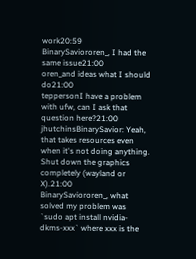work20:59
BinarySaviororen_, I had the same issue21:00
oren_and ideas what I should do21:00
teppersonI have a problem with ufw, can I ask that question here?21:00
jhutchinsBinarySavior: Yeah, that takes resources even when it's not doing anything.  Shut down the graphics completely (wayland or X).21:00
BinarySaviororen_, what solved my problem was `sudo apt install nvidia-dkms-xxx` where xxx is the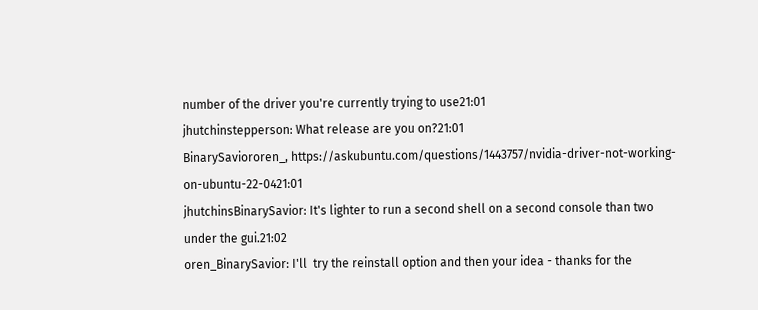number of the driver you're currently trying to use21:01
jhutchinstepperson: What release are you on?21:01
BinarySaviororen_, https://askubuntu.com/questions/1443757/nvidia-driver-not-working-on-ubuntu-22-0421:01
jhutchinsBinarySavior: It's lighter to run a second shell on a second console than two under the gui.21:02
oren_BinarySavior: I'll  try the reinstall option and then your idea - thanks for the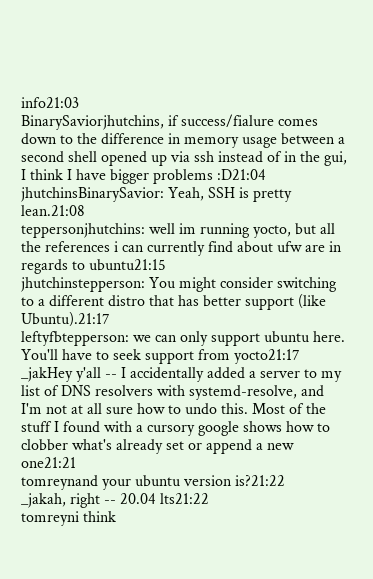info21:03
BinarySaviorjhutchins, if success/fialure comes down to the difference in memory usage between a second shell opened up via ssh instead of in the gui, I think I have bigger problems :D21:04
jhutchinsBinarySavior: Yeah, SSH is pretty lean.21:08
teppersonjhutchins: well im running yocto, but all the references i can currently find about ufw are in regards to ubuntu21:15
jhutchinstepperson: You might consider switching to a different distro that has better support (like Ubuntu).21:17
leftyfbtepperson: we can only support ubuntu here. You'll have to seek support from yocto21:17
_jakHey y'all -- I accidentally added a server to my list of DNS resolvers with systemd-resolve, and I'm not at all sure how to undo this. Most of the stuff I found with a cursory google shows how to clobber what's already set or append a new one21:21
tomreynand your ubuntu version is?21:22
_jakah, right -- 20.04 lts21:22
tomreyni think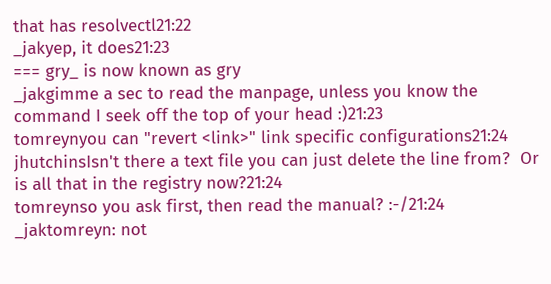that has resolvectl21:22
_jakyep, it does21:23
=== gry_ is now known as gry
_jakgimme a sec to read the manpage, unless you know the command I seek off the top of your head :)21:23
tomreynyou can "revert <link>" link specific configurations21:24
jhutchinsIsn't there a text file you can just delete the line from?  Or is all that in the registry now?21:24
tomreynso you ask first, then read the manual? :-/21:24
_jaktomreyn: not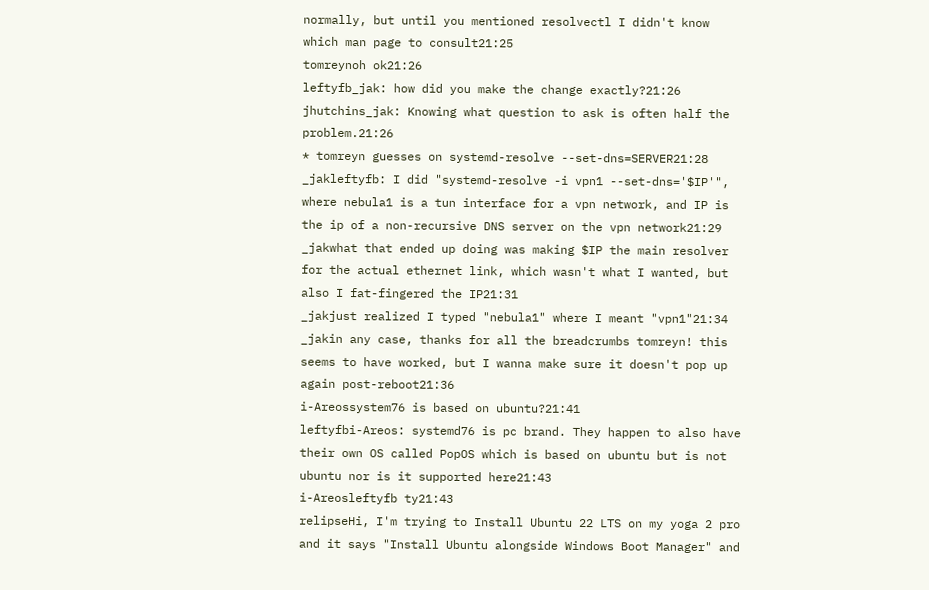normally, but until you mentioned resolvectl I didn't know which man page to consult21:25
tomreynoh ok21:26
leftyfb_jak: how did you make the change exactly?21:26
jhutchins_jak: Knowing what question to ask is often half the problem.21:26
* tomreyn guesses on systemd-resolve --set-dns=SERVER21:28
_jakleftyfb: I did "systemd-resolve -i vpn1 --set-dns='$IP'", where nebula1 is a tun interface for a vpn network, and IP is the ip of a non-recursive DNS server on the vpn network21:29
_jakwhat that ended up doing was making $IP the main resolver for the actual ethernet link, which wasn't what I wanted, but also I fat-fingered the IP21:31
_jakjust realized I typed "nebula1" where I meant "vpn1"21:34
_jakin any case, thanks for all the breadcrumbs tomreyn! this seems to have worked, but I wanna make sure it doesn't pop up again post-reboot21:36
i-Areossystem76 is based on ubuntu?21:41
leftyfbi-Areos: systemd76 is pc brand. They happen to also have their own OS called PopOS which is based on ubuntu but is not ubuntu nor is it supported here21:43
i-Areosleftyfb ty21:43
relipseHi, I'm trying to Install Ubuntu 22 LTS on my yoga 2 pro and it says "Install Ubuntu alongside Windows Boot Manager" and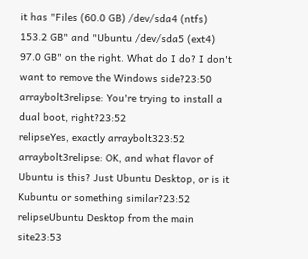it has "Files (60.0 GB) /dev/sda4 (ntfs) 153.2 GB" and "Ubuntu /dev/sda5 (ext4) 97.0 GB" on the right. What do I do? I don't want to remove the Windows side?23:50
arraybolt3relipse: You're trying to install a dual boot, right?23:52
relipseYes, exactly arraybolt323:52
arraybolt3relipse: OK, and what flavor of Ubuntu is this? Just Ubuntu Desktop, or is it Kubuntu or something similar?23:52
relipseUbuntu Desktop from the main site23:53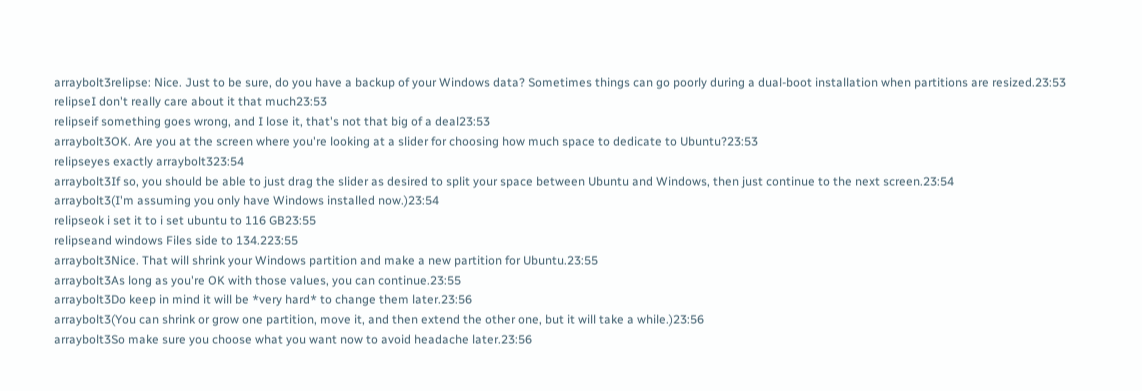arraybolt3relipse: Nice. Just to be sure, do you have a backup of your Windows data? Sometimes things can go poorly during a dual-boot installation when partitions are resized.23:53
relipseI don't really care about it that much23:53
relipseif something goes wrong, and I lose it, that's not that big of a deal23:53
arraybolt3OK. Are you at the screen where you're looking at a slider for choosing how much space to dedicate to Ubuntu?23:53
relipseyes exactly arraybolt323:54
arraybolt3If so, you should be able to just drag the slider as desired to split your space between Ubuntu and Windows, then just continue to the next screen.23:54
arraybolt3(I'm assuming you only have Windows installed now.)23:54
relipseok i set it to i set ubuntu to 116 GB23:55
relipseand windows Files side to 134.223:55
arraybolt3Nice. That will shrink your Windows partition and make a new partition for Ubuntu.23:55
arraybolt3As long as you're OK with those values, you can continue.23:55
arraybolt3Do keep in mind it will be *very hard* to change them later.23:56
arraybolt3(You can shrink or grow one partition, move it, and then extend the other one, but it will take a while.)23:56
arraybolt3So make sure you choose what you want now to avoid headache later.23:56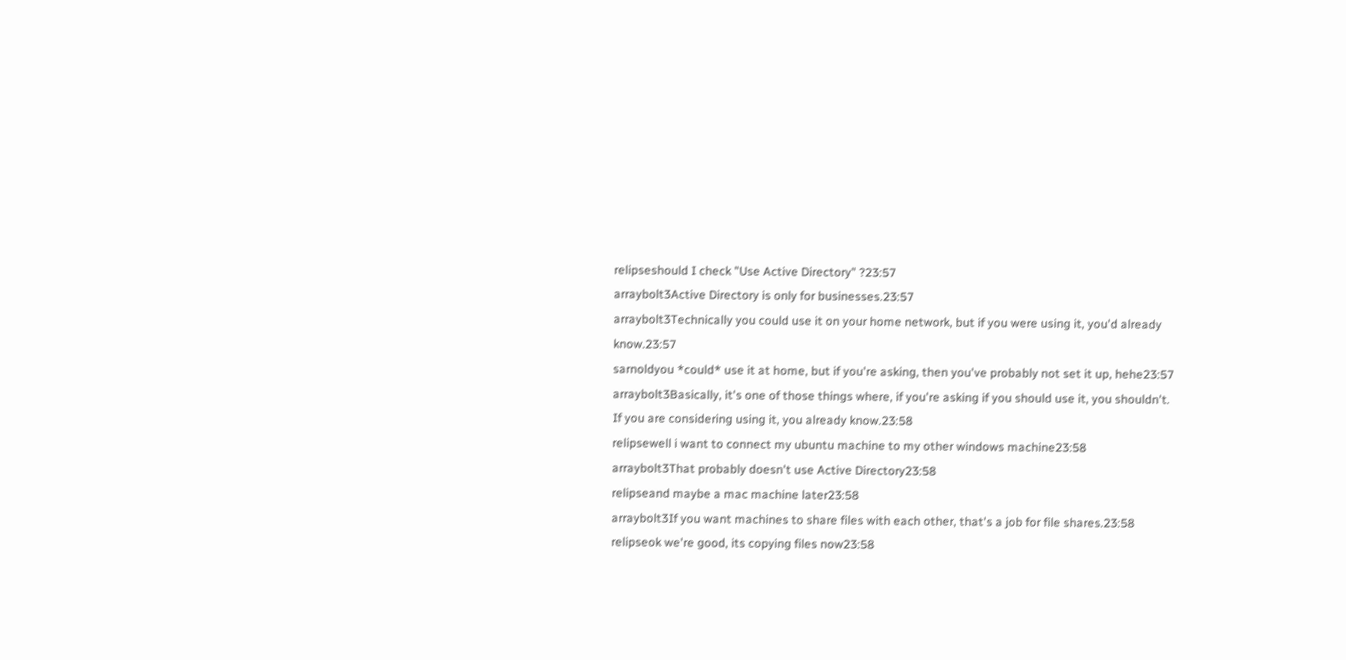relipseshould I check "Use Active Directory" ?23:57
arraybolt3Active Directory is only for businesses.23:57
arraybolt3Technically you could use it on your home network, but if you were using it, you'd already know.23:57
sarnoldyou *could* use it at home, but if you're asking, then you've probably not set it up, hehe23:57
arraybolt3Basically, it's one of those things where, if you're asking if you should use it, you shouldn't. If you are considering using it, you already know.23:58
relipsewell i want to connect my ubuntu machine to my other windows machine23:58
arraybolt3That probably doesn't use Active Directory23:58
relipseand maybe a mac machine later23:58
arraybolt3If you want machines to share files with each other, that's a job for file shares.23:58
relipseok we're good, its copying files now23:58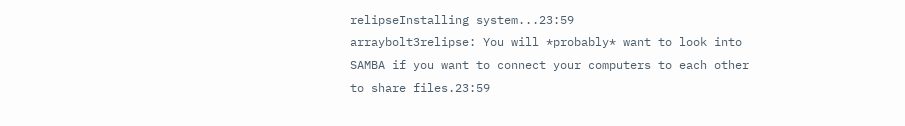relipseInstalling system...23:59
arraybolt3relipse: You will *probably* want to look into SAMBA if you want to connect your computers to each other to share files.23:59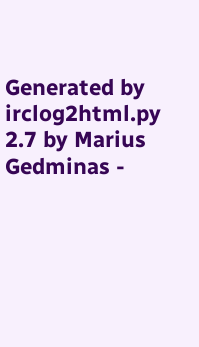Generated by irclog2html.py 2.7 by Marius Gedminas -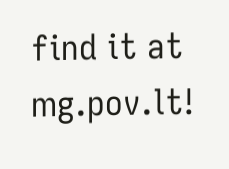find it at mg.pov.lt!